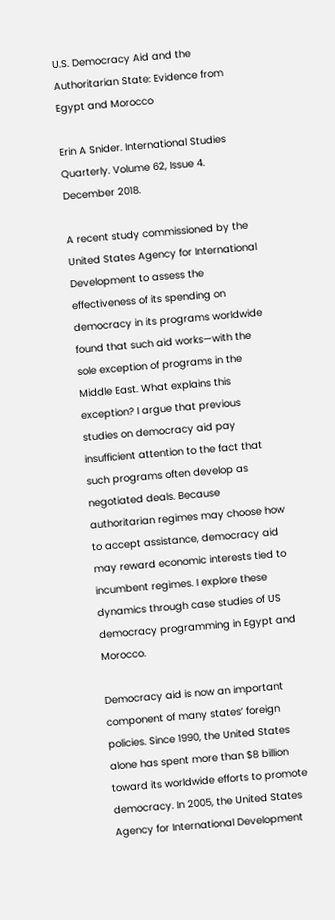U.S. Democracy Aid and the Authoritarian State: Evidence from Egypt and Morocco

Erin A Snider. International Studies Quarterly. Volume 62, Issue 4. December 2018.

A recent study commissioned by the United States Agency for International Development to assess the effectiveness of its spending on democracy in its programs worldwide found that such aid works—with the sole exception of programs in the Middle East. What explains this exception? I argue that previous studies on democracy aid pay insufficient attention to the fact that such programs often develop as negotiated deals. Because authoritarian regimes may choose how to accept assistance, democracy aid may reward economic interests tied to incumbent regimes. I explore these dynamics through case studies of US democracy programming in Egypt and Morocco.

Democracy aid is now an important component of many states’ foreign policies. Since 1990, the United States alone has spent more than $8 billion toward its worldwide efforts to promote democracy. In 2005, the United States Agency for International Development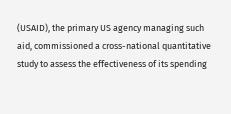(USAID), the primary US agency managing such aid, commissioned a cross-national quantitative study to assess the effectiveness of its spending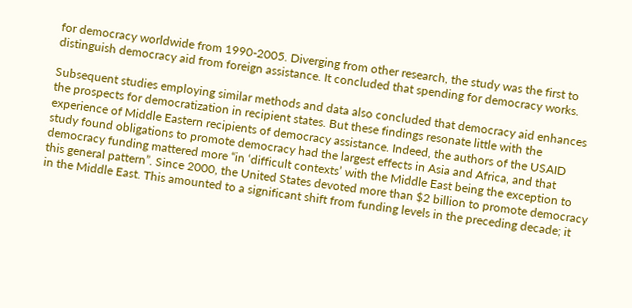for democracy worldwide from 1990-2005. Diverging from other research, the study was the first to distinguish democracy aid from foreign assistance. It concluded that spending for democracy works.

Subsequent studies employing similar methods and data also concluded that democracy aid enhances the prospects for democratization in recipient states. But these findings resonate little with the experience of Middle Eastern recipients of democracy assistance. Indeed, the authors of the USAID study found obligations to promote democracy had the largest effects in Asia and Africa, and that democracy funding mattered more “in ‘difficult contexts’ with the Middle East being the exception to this general pattern”. Since 2000, the United States devoted more than $2 billion to promote democracy in the Middle East. This amounted to a significant shift from funding levels in the preceding decade; it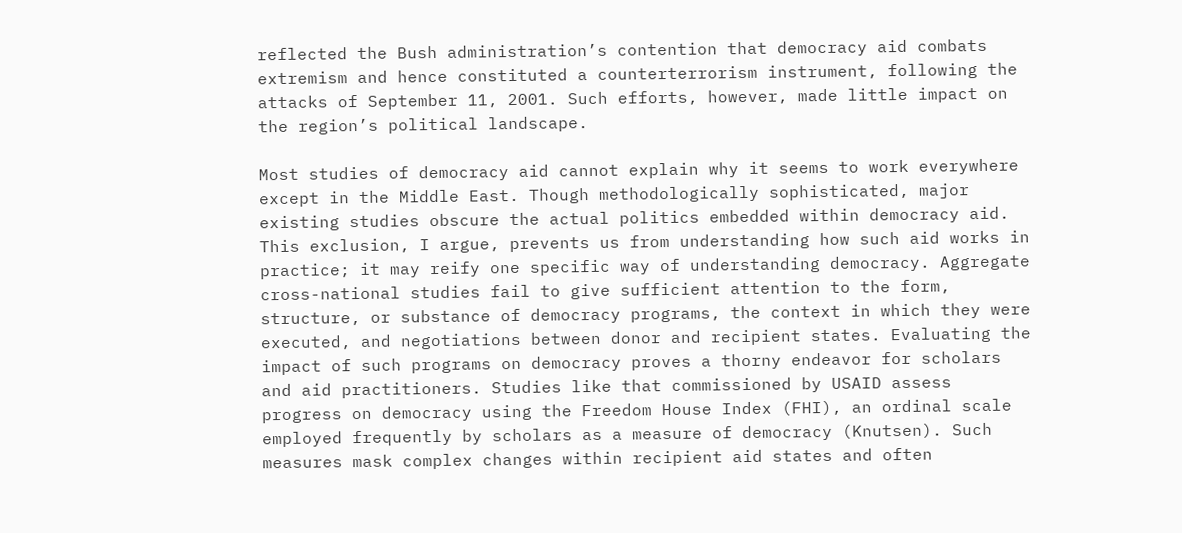reflected the Bush administration’s contention that democracy aid combats extremism and hence constituted a counterterrorism instrument, following the attacks of September 11, 2001. Such efforts, however, made little impact on the region’s political landscape.

Most studies of democracy aid cannot explain why it seems to work everywhere except in the Middle East. Though methodologically sophisticated, major existing studies obscure the actual politics embedded within democracy aid. This exclusion, I argue, prevents us from understanding how such aid works in practice; it may reify one specific way of understanding democracy. Aggregate cross-national studies fail to give sufficient attention to the form, structure, or substance of democracy programs, the context in which they were executed, and negotiations between donor and recipient states. Evaluating the impact of such programs on democracy proves a thorny endeavor for scholars and aid practitioners. Studies like that commissioned by USAID assess progress on democracy using the Freedom House Index (FHI), an ordinal scale employed frequently by scholars as a measure of democracy (Knutsen). Such measures mask complex changes within recipient aid states and often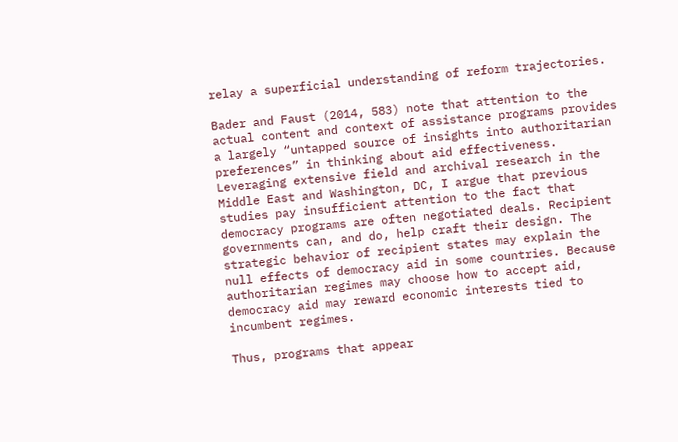relay a superficial understanding of reform trajectories.

Bader and Faust (2014, 583) note that attention to the actual content and context of assistance programs provides a largely “untapped source of insights into authoritarian preferences” in thinking about aid effectiveness. Leveraging extensive field and archival research in the Middle East and Washington, DC, I argue that previous studies pay insufficient attention to the fact that democracy programs are often negotiated deals. Recipient governments can, and do, help craft their design. The strategic behavior of recipient states may explain the null effects of democracy aid in some countries. Because authoritarian regimes may choose how to accept aid, democracy aid may reward economic interests tied to incumbent regimes.

Thus, programs that appear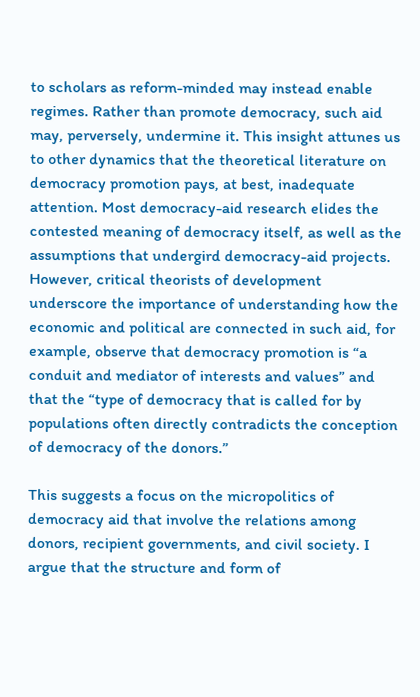to scholars as reform-minded may instead enable regimes. Rather than promote democracy, such aid may, perversely, undermine it. This insight attunes us to other dynamics that the theoretical literature on democracy promotion pays, at best, inadequate attention. Most democracy-aid research elides the contested meaning of democracy itself, as well as the assumptions that undergird democracy-aid projects. However, critical theorists of development underscore the importance of understanding how the economic and political are connected in such aid, for example, observe that democracy promotion is “a conduit and mediator of interests and values” and that the “type of democracy that is called for by populations often directly contradicts the conception of democracy of the donors.”

This suggests a focus on the micropolitics of democracy aid that involve the relations among donors, recipient governments, and civil society. I argue that the structure and form of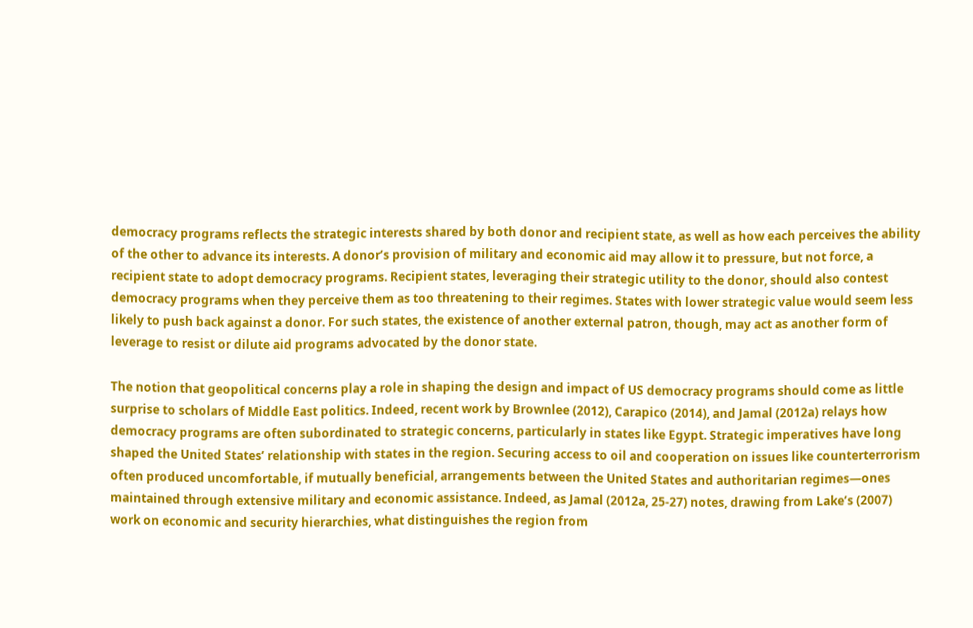democracy programs reflects the strategic interests shared by both donor and recipient state, as well as how each perceives the ability of the other to advance its interests. A donor’s provision of military and economic aid may allow it to pressure, but not force, a recipient state to adopt democracy programs. Recipient states, leveraging their strategic utility to the donor, should also contest democracy programs when they perceive them as too threatening to their regimes. States with lower strategic value would seem less likely to push back against a donor. For such states, the existence of another external patron, though, may act as another form of leverage to resist or dilute aid programs advocated by the donor state.

The notion that geopolitical concerns play a role in shaping the design and impact of US democracy programs should come as little surprise to scholars of Middle East politics. Indeed, recent work by Brownlee (2012), Carapico (2014), and Jamal (2012a) relays how democracy programs are often subordinated to strategic concerns, particularly in states like Egypt. Strategic imperatives have long shaped the United States’ relationship with states in the region. Securing access to oil and cooperation on issues like counterterrorism often produced uncomfortable, if mutually beneficial, arrangements between the United States and authoritarian regimes—ones maintained through extensive military and economic assistance. Indeed, as Jamal (2012a, 25-27) notes, drawing from Lake’s (2007) work on economic and security hierarchies, what distinguishes the region from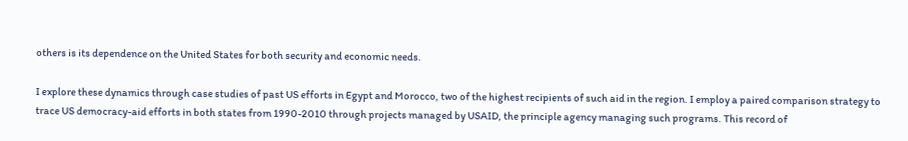others is its dependence on the United States for both security and economic needs.

I explore these dynamics through case studies of past US efforts in Egypt and Morocco, two of the highest recipients of such aid in the region. I employ a paired comparison strategy to trace US democracy-aid efforts in both states from 1990-2010 through projects managed by USAID, the principle agency managing such programs. This record of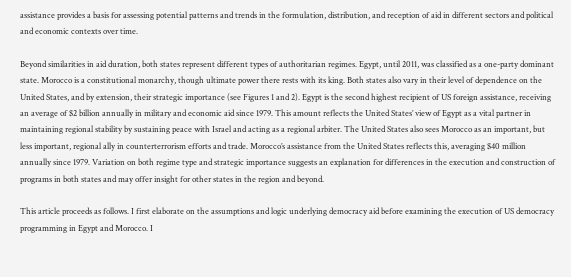assistance provides a basis for assessing potential patterns and trends in the formulation, distribution, and reception of aid in different sectors and political and economic contexts over time.

Beyond similarities in aid duration, both states represent different types of authoritarian regimes. Egypt, until 2011, was classified as a one-party dominant state. Morocco is a constitutional monarchy, though ultimate power there rests with its king. Both states also vary in their level of dependence on the United States, and by extension, their strategic importance (see Figures 1 and 2). Egypt is the second highest recipient of US foreign assistance, receiving an average of $2 billion annually in military and economic aid since 1979. This amount reflects the United States’ view of Egypt as a vital partner in maintaining regional stability by sustaining peace with Israel and acting as a regional arbiter. The United States also sees Morocco as an important, but less important, regional ally in counterterrorism efforts and trade. Morocco’s assistance from the United States reflects this, averaging $40 million annually since 1979. Variation on both regime type and strategic importance suggests an explanation for differences in the execution and construction of programs in both states and may offer insight for other states in the region and beyond.

This article proceeds as follows. I first elaborate on the assumptions and logic underlying democracy aid before examining the execution of US democracy programming in Egypt and Morocco. I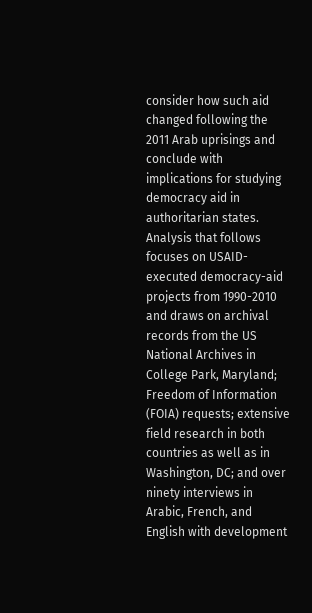consider how such aid changed following the 2011 Arab uprisings and conclude with implications for studying democracy aid in authoritarian states. Analysis that follows focuses on USAID-executed democracy-aid projects from 1990-2010 and draws on archival records from the US National Archives in College Park, Maryland; Freedom of Information (FOIA) requests; extensive field research in both countries as well as in Washington, DC; and over ninety interviews in Arabic, French, and English with development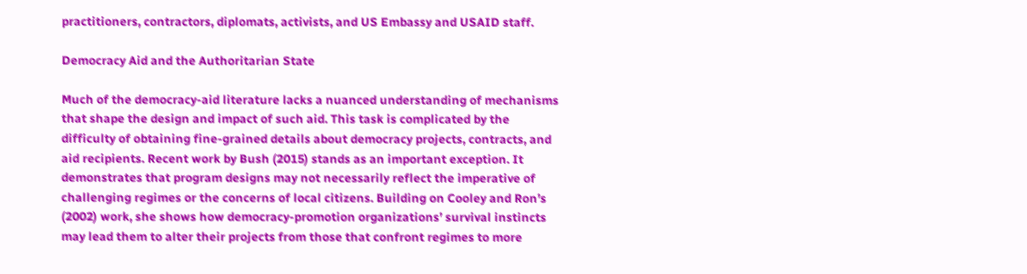practitioners, contractors, diplomats, activists, and US Embassy and USAID staff.

Democracy Aid and the Authoritarian State

Much of the democracy-aid literature lacks a nuanced understanding of mechanisms that shape the design and impact of such aid. This task is complicated by the difficulty of obtaining fine-grained details about democracy projects, contracts, and aid recipients. Recent work by Bush (2015) stands as an important exception. It demonstrates that program designs may not necessarily reflect the imperative of challenging regimes or the concerns of local citizens. Building on Cooley and Ron’s (2002) work, she shows how democracy-promotion organizations’ survival instincts may lead them to alter their projects from those that confront regimes to more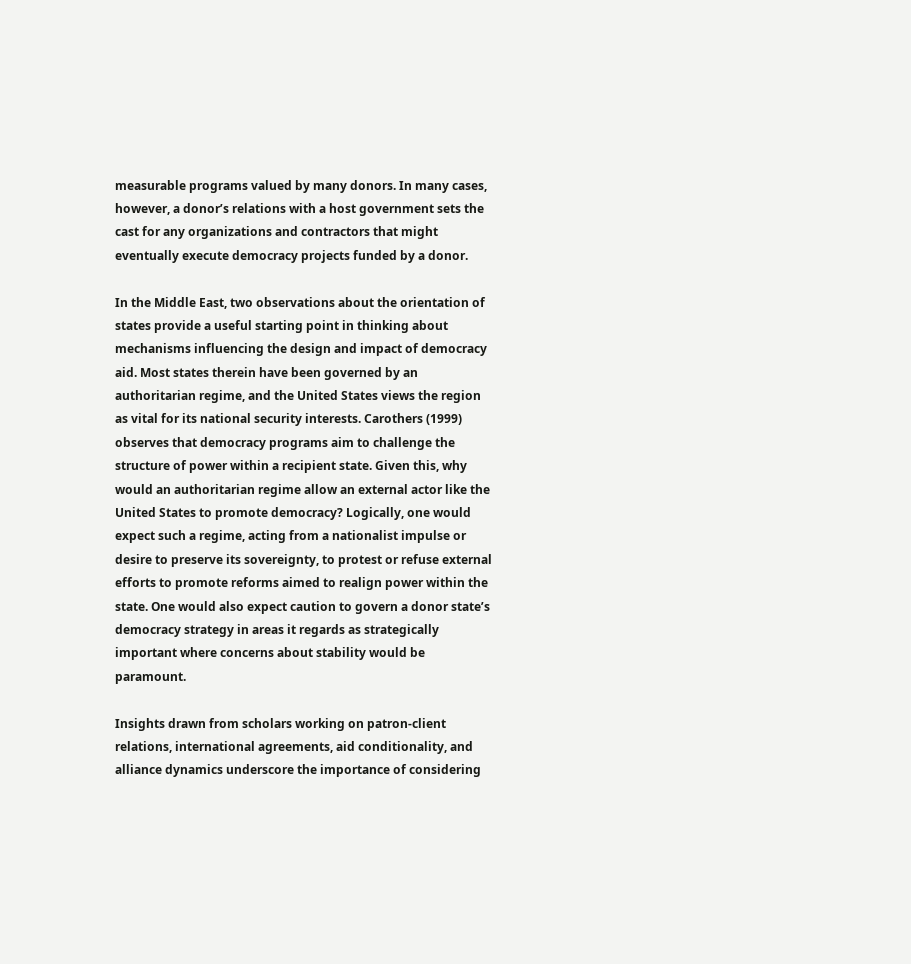measurable programs valued by many donors. In many cases, however, a donor’s relations with a host government sets the cast for any organizations and contractors that might eventually execute democracy projects funded by a donor.

In the Middle East, two observations about the orientation of states provide a useful starting point in thinking about mechanisms influencing the design and impact of democracy aid. Most states therein have been governed by an authoritarian regime, and the United States views the region as vital for its national security interests. Carothers (1999) observes that democracy programs aim to challenge the structure of power within a recipient state. Given this, why would an authoritarian regime allow an external actor like the United States to promote democracy? Logically, one would expect such a regime, acting from a nationalist impulse or desire to preserve its sovereignty, to protest or refuse external efforts to promote reforms aimed to realign power within the state. One would also expect caution to govern a donor state’s democracy strategy in areas it regards as strategically important where concerns about stability would be paramount.

Insights drawn from scholars working on patron-client relations, international agreements, aid conditionality, and alliance dynamics underscore the importance of considering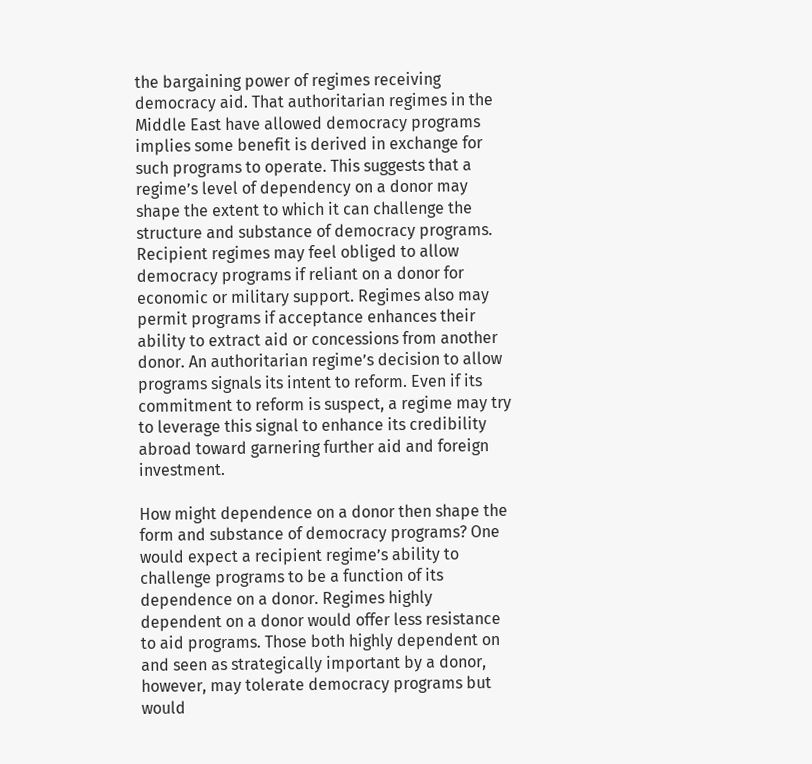the bargaining power of regimes receiving democracy aid. That authoritarian regimes in the Middle East have allowed democracy programs implies some benefit is derived in exchange for such programs to operate. This suggests that a regime’s level of dependency on a donor may shape the extent to which it can challenge the structure and substance of democracy programs. Recipient regimes may feel obliged to allow democracy programs if reliant on a donor for economic or military support. Regimes also may permit programs if acceptance enhances their ability to extract aid or concessions from another donor. An authoritarian regime’s decision to allow programs signals its intent to reform. Even if its commitment to reform is suspect, a regime may try to leverage this signal to enhance its credibility abroad toward garnering further aid and foreign investment.

How might dependence on a donor then shape the form and substance of democracy programs? One would expect a recipient regime’s ability to challenge programs to be a function of its dependence on a donor. Regimes highly dependent on a donor would offer less resistance to aid programs. Those both highly dependent on and seen as strategically important by a donor, however, may tolerate democracy programs but would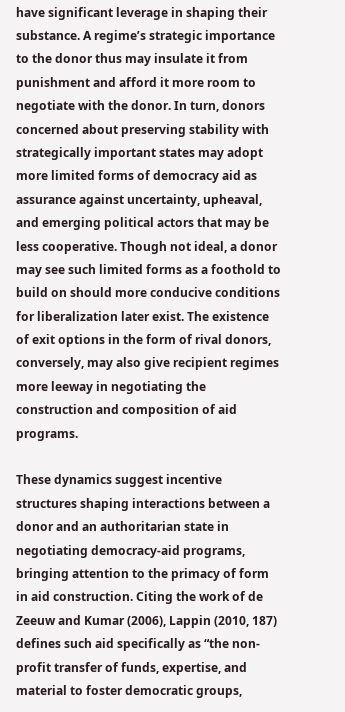have significant leverage in shaping their substance. A regime’s strategic importance to the donor thus may insulate it from punishment and afford it more room to negotiate with the donor. In turn, donors concerned about preserving stability with strategically important states may adopt more limited forms of democracy aid as assurance against uncertainty, upheaval, and emerging political actors that may be less cooperative. Though not ideal, a donor may see such limited forms as a foothold to build on should more conducive conditions for liberalization later exist. The existence of exit options in the form of rival donors, conversely, may also give recipient regimes more leeway in negotiating the construction and composition of aid programs.

These dynamics suggest incentive structures shaping interactions between a donor and an authoritarian state in negotiating democracy-aid programs, bringing attention to the primacy of form in aid construction. Citing the work of de Zeeuw and Kumar (2006), Lappin (2010, 187) defines such aid specifically as “the non-profit transfer of funds, expertise, and material to foster democratic groups,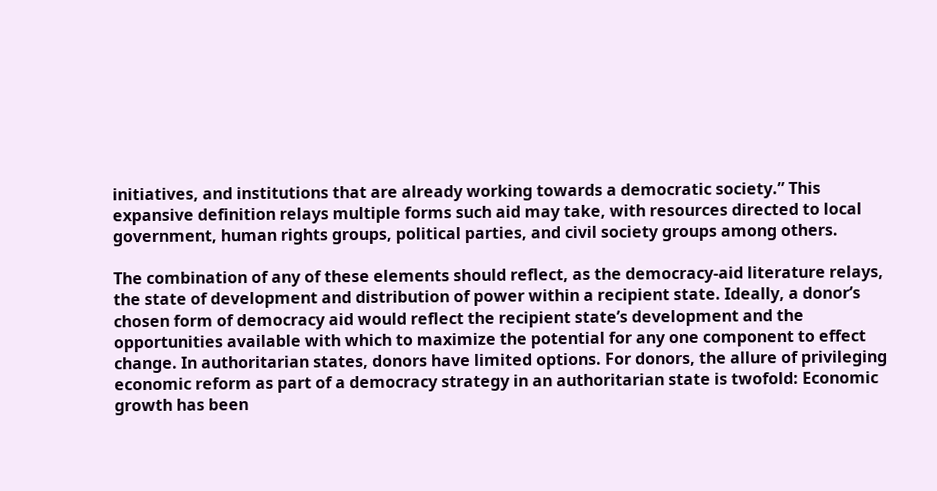initiatives, and institutions that are already working towards a democratic society.” This expansive definition relays multiple forms such aid may take, with resources directed to local government, human rights groups, political parties, and civil society groups among others.

The combination of any of these elements should reflect, as the democracy-aid literature relays, the state of development and distribution of power within a recipient state. Ideally, a donor’s chosen form of democracy aid would reflect the recipient state’s development and the opportunities available with which to maximize the potential for any one component to effect change. In authoritarian states, donors have limited options. For donors, the allure of privileging economic reform as part of a democracy strategy in an authoritarian state is twofold: Economic growth has been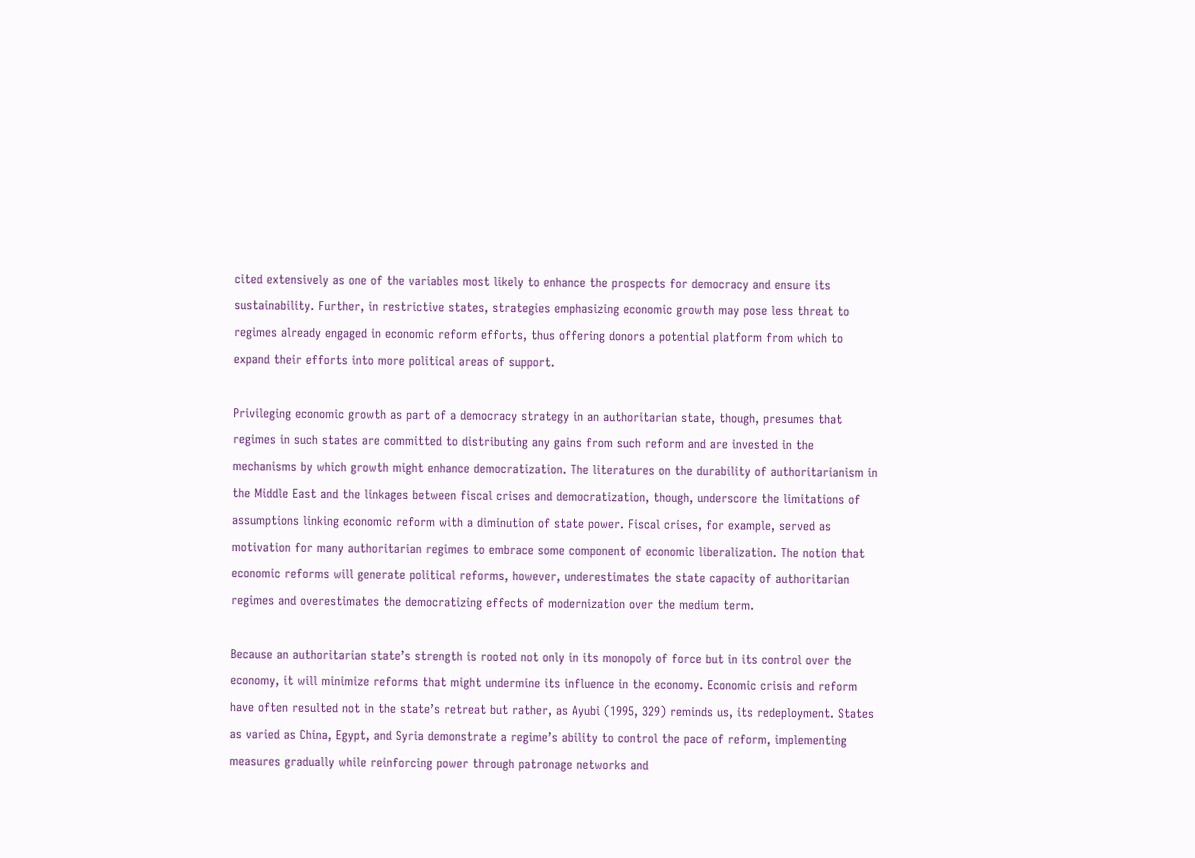cited extensively as one of the variables most likely to enhance the prospects for democracy and ensure its sustainability. Further, in restrictive states, strategies emphasizing economic growth may pose less threat to regimes already engaged in economic reform efforts, thus offering donors a potential platform from which to expand their efforts into more political areas of support.

Privileging economic growth as part of a democracy strategy in an authoritarian state, though, presumes that regimes in such states are committed to distributing any gains from such reform and are invested in the mechanisms by which growth might enhance democratization. The literatures on the durability of authoritarianism in the Middle East and the linkages between fiscal crises and democratization, though, underscore the limitations of assumptions linking economic reform with a diminution of state power. Fiscal crises, for example, served as motivation for many authoritarian regimes to embrace some component of economic liberalization. The notion that economic reforms will generate political reforms, however, underestimates the state capacity of authoritarian regimes and overestimates the democratizing effects of modernization over the medium term.

Because an authoritarian state’s strength is rooted not only in its monopoly of force but in its control over the economy, it will minimize reforms that might undermine its influence in the economy. Economic crisis and reform have often resulted not in the state’s retreat but rather, as Ayubi (1995, 329) reminds us, its redeployment. States as varied as China, Egypt, and Syria demonstrate a regime’s ability to control the pace of reform, implementing measures gradually while reinforcing power through patronage networks and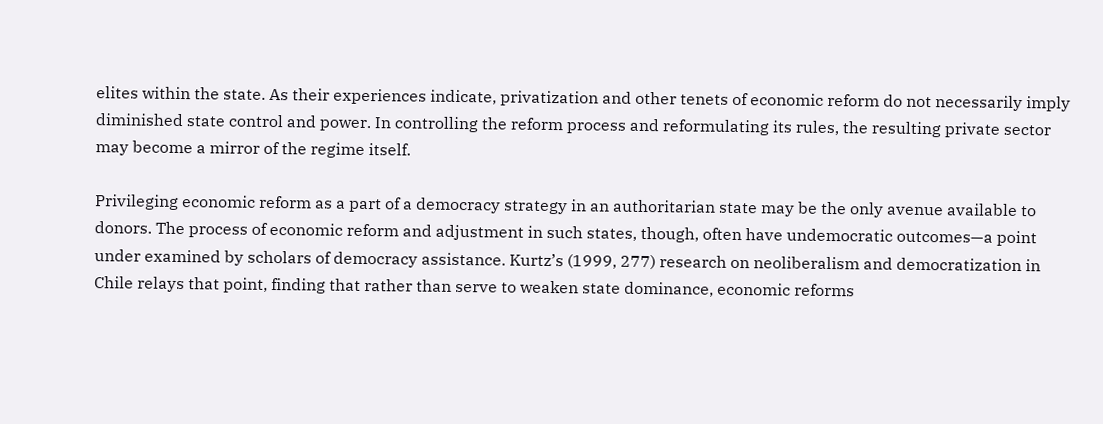elites within the state. As their experiences indicate, privatization and other tenets of economic reform do not necessarily imply diminished state control and power. In controlling the reform process and reformulating its rules, the resulting private sector may become a mirror of the regime itself.

Privileging economic reform as a part of a democracy strategy in an authoritarian state may be the only avenue available to donors. The process of economic reform and adjustment in such states, though, often have undemocratic outcomes—a point under examined by scholars of democracy assistance. Kurtz’s (1999, 277) research on neoliberalism and democratization in Chile relays that point, finding that rather than serve to weaken state dominance, economic reforms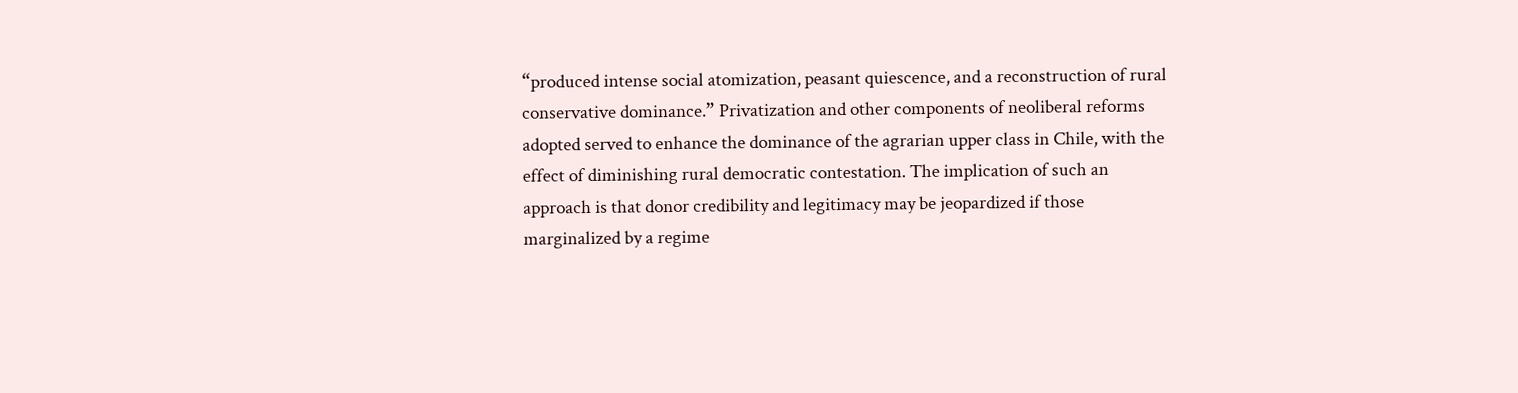“produced intense social atomization, peasant quiescence, and a reconstruction of rural conservative dominance.” Privatization and other components of neoliberal reforms adopted served to enhance the dominance of the agrarian upper class in Chile, with the effect of diminishing rural democratic contestation. The implication of such an approach is that donor credibility and legitimacy may be jeopardized if those marginalized by a regime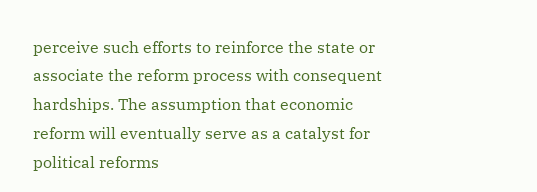perceive such efforts to reinforce the state or associate the reform process with consequent hardships. The assumption that economic reform will eventually serve as a catalyst for political reforms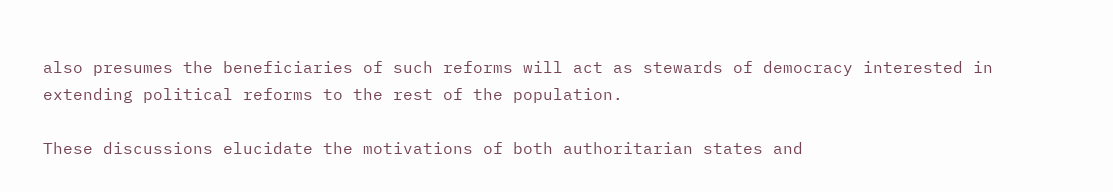also presumes the beneficiaries of such reforms will act as stewards of democracy interested in extending political reforms to the rest of the population.

These discussions elucidate the motivations of both authoritarian states and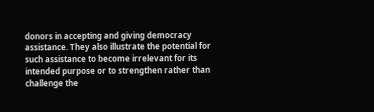donors in accepting and giving democracy assistance. They also illustrate the potential for such assistance to become irrelevant for its intended purpose or to strengthen rather than challenge the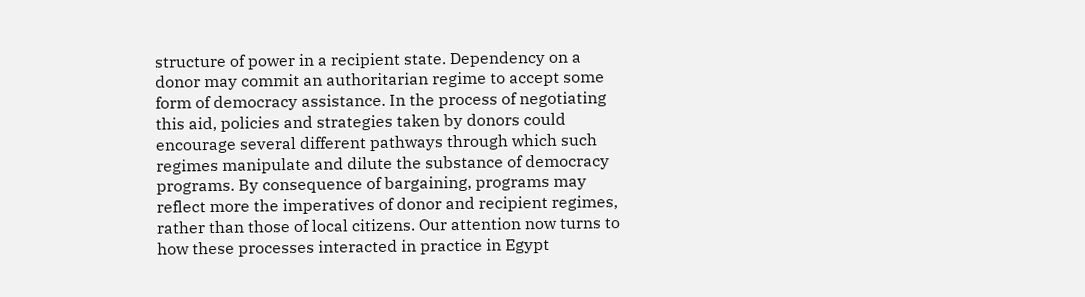structure of power in a recipient state. Dependency on a donor may commit an authoritarian regime to accept some form of democracy assistance. In the process of negotiating this aid, policies and strategies taken by donors could encourage several different pathways through which such regimes manipulate and dilute the substance of democracy programs. By consequence of bargaining, programs may reflect more the imperatives of donor and recipient regimes, rather than those of local citizens. Our attention now turns to how these processes interacted in practice in Egypt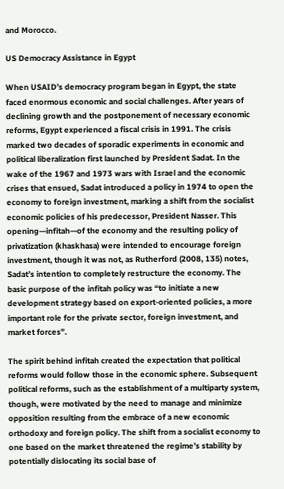and Morocco.

US Democracy Assistance in Egypt

When USAID’s democracy program began in Egypt, the state faced enormous economic and social challenges. After years of declining growth and the postponement of necessary economic reforms, Egypt experienced a fiscal crisis in 1991. The crisis marked two decades of sporadic experiments in economic and political liberalization first launched by President Sadat. In the wake of the 1967 and 1973 wars with Israel and the economic crises that ensued, Sadat introduced a policy in 1974 to open the economy to foreign investment, marking a shift from the socialist economic policies of his predecessor, President Nasser. This opening—infitah—of the economy and the resulting policy of privatization (khaskhasa) were intended to encourage foreign investment, though it was not, as Rutherford (2008, 135) notes, Sadat’s intention to completely restructure the economy. The basic purpose of the infitah policy was “to initiate a new development strategy based on export-oriented policies, a more important role for the private sector, foreign investment, and market forces”.

The spirit behind infitah created the expectation that political reforms would follow those in the economic sphere. Subsequent political reforms, such as the establishment of a multiparty system, though, were motivated by the need to manage and minimize opposition resulting from the embrace of a new economic orthodoxy and foreign policy. The shift from a socialist economy to one based on the market threatened the regime’s stability by potentially dislocating its social base of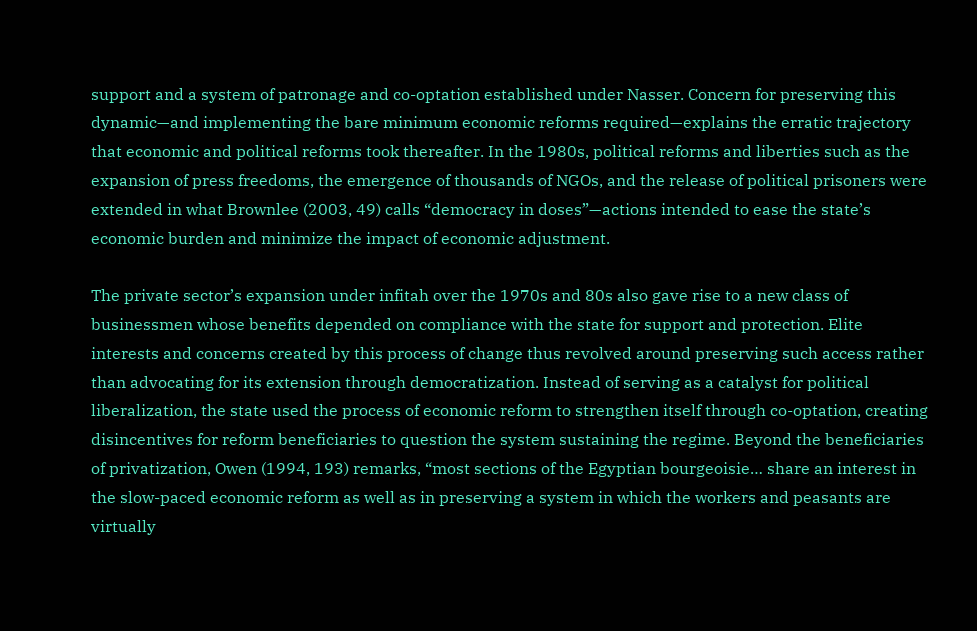support and a system of patronage and co-optation established under Nasser. Concern for preserving this dynamic—and implementing the bare minimum economic reforms required—explains the erratic trajectory that economic and political reforms took thereafter. In the 1980s, political reforms and liberties such as the expansion of press freedoms, the emergence of thousands of NGOs, and the release of political prisoners were extended in what Brownlee (2003, 49) calls “democracy in doses”—actions intended to ease the state’s economic burden and minimize the impact of economic adjustment.

The private sector’s expansion under infitah over the 1970s and 80s also gave rise to a new class of businessmen whose benefits depended on compliance with the state for support and protection. Elite interests and concerns created by this process of change thus revolved around preserving such access rather than advocating for its extension through democratization. Instead of serving as a catalyst for political liberalization, the state used the process of economic reform to strengthen itself through co-optation, creating disincentives for reform beneficiaries to question the system sustaining the regime. Beyond the beneficiaries of privatization, Owen (1994, 193) remarks, “most sections of the Egyptian bourgeoisie… share an interest in the slow-paced economic reform as well as in preserving a system in which the workers and peasants are virtually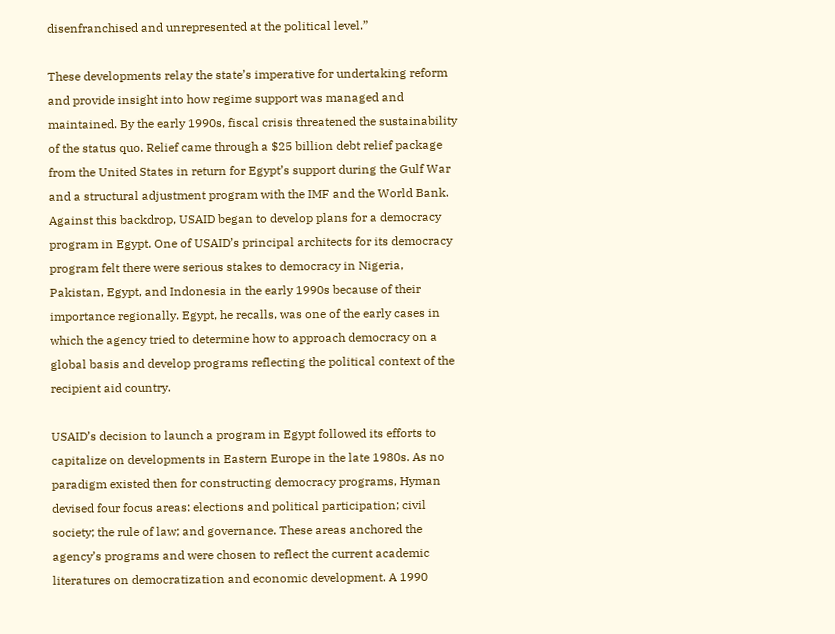disenfranchised and unrepresented at the political level.”

These developments relay the state’s imperative for undertaking reform and provide insight into how regime support was managed and maintained. By the early 1990s, fiscal crisis threatened the sustainability of the status quo. Relief came through a $25 billion debt relief package from the United States in return for Egypt’s support during the Gulf War and a structural adjustment program with the IMF and the World Bank. Against this backdrop, USAID began to develop plans for a democracy program in Egypt. One of USAID’s principal architects for its democracy program felt there were serious stakes to democracy in Nigeria, Pakistan, Egypt, and Indonesia in the early 1990s because of their importance regionally. Egypt, he recalls, was one of the early cases in which the agency tried to determine how to approach democracy on a global basis and develop programs reflecting the political context of the recipient aid country.

USAID’s decision to launch a program in Egypt followed its efforts to capitalize on developments in Eastern Europe in the late 1980s. As no paradigm existed then for constructing democracy programs, Hyman devised four focus areas: elections and political participation; civil society; the rule of law; and governance. These areas anchored the agency’s programs and were chosen to reflect the current academic literatures on democratization and economic development. A 1990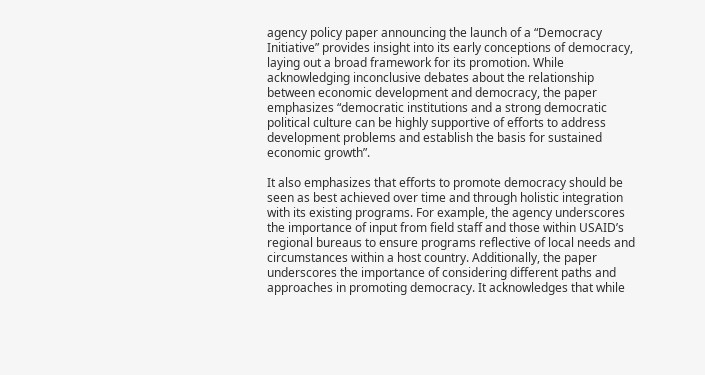agency policy paper announcing the launch of a “Democracy Initiative” provides insight into its early conceptions of democracy, laying out a broad framework for its promotion. While acknowledging inconclusive debates about the relationship between economic development and democracy, the paper emphasizes “democratic institutions and a strong democratic political culture can be highly supportive of efforts to address development problems and establish the basis for sustained economic growth”.

It also emphasizes that efforts to promote democracy should be seen as best achieved over time and through holistic integration with its existing programs. For example, the agency underscores the importance of input from field staff and those within USAID’s regional bureaus to ensure programs reflective of local needs and circumstances within a host country. Additionally, the paper underscores the importance of considering different paths and approaches in promoting democracy. It acknowledges that while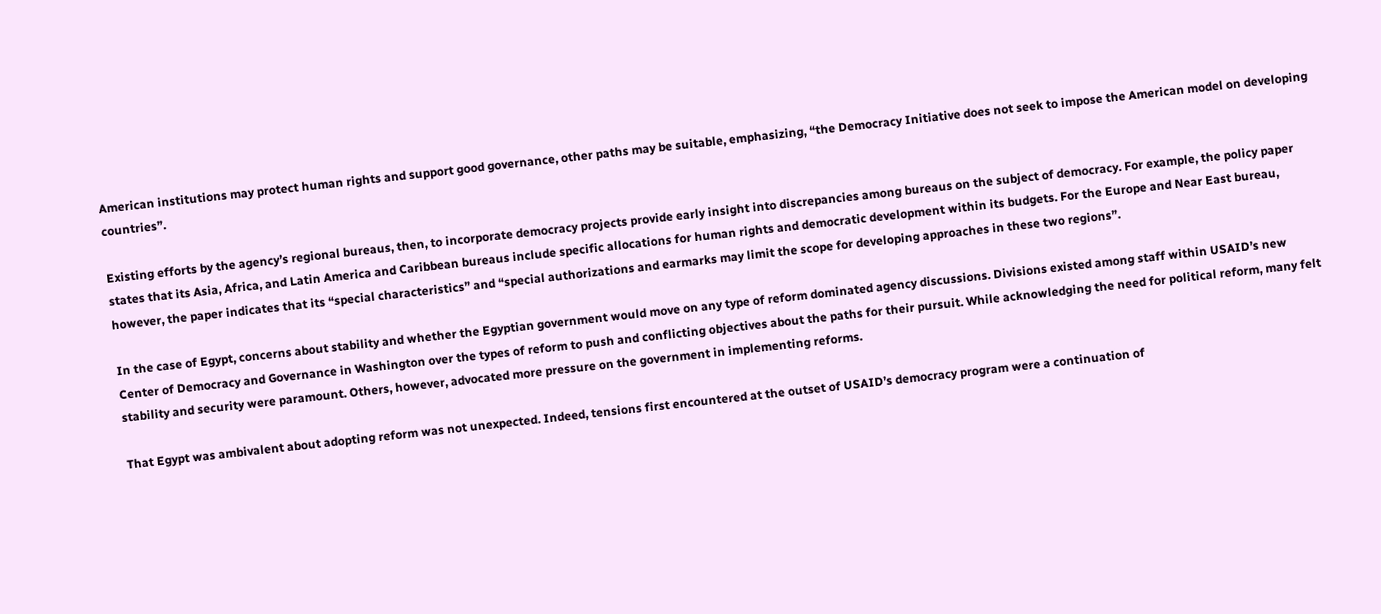American institutions may protect human rights and support good governance, other paths may be suitable, emphasizing, “the Democracy Initiative does not seek to impose the American model on developing countries”.

Existing efforts by the agency’s regional bureaus, then, to incorporate democracy projects provide early insight into discrepancies among bureaus on the subject of democracy. For example, the policy paper states that its Asia, Africa, and Latin America and Caribbean bureaus include specific allocations for human rights and democratic development within its budgets. For the Europe and Near East bureau, however, the paper indicates that its “special characteristics” and “special authorizations and earmarks may limit the scope for developing approaches in these two regions”.

In the case of Egypt, concerns about stability and whether the Egyptian government would move on any type of reform dominated agency discussions. Divisions existed among staff within USAID’s new Center of Democracy and Governance in Washington over the types of reform to push and conflicting objectives about the paths for their pursuit. While acknowledging the need for political reform, many felt stability and security were paramount. Others, however, advocated more pressure on the government in implementing reforms.

That Egypt was ambivalent about adopting reform was not unexpected. Indeed, tensions first encountered at the outset of USAID’s democracy program were a continuation of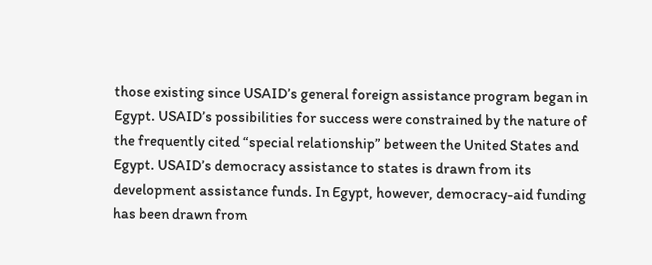those existing since USAID’s general foreign assistance program began in Egypt. USAID’s possibilities for success were constrained by the nature of the frequently cited “special relationship” between the United States and Egypt. USAID’s democracy assistance to states is drawn from its development assistance funds. In Egypt, however, democracy-aid funding has been drawn from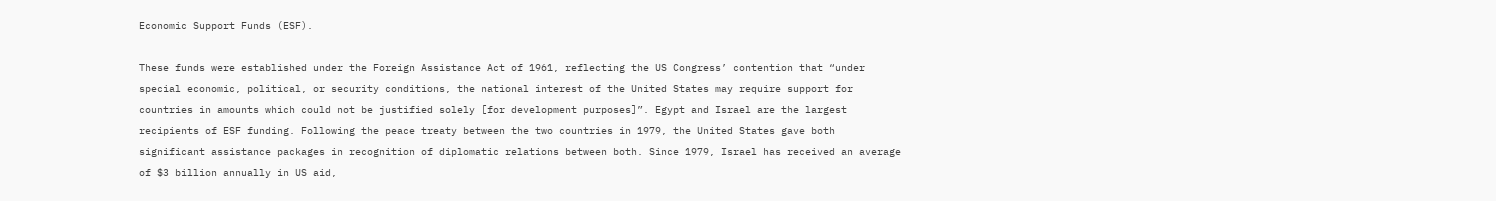Economic Support Funds (ESF).

These funds were established under the Foreign Assistance Act of 1961, reflecting the US Congress’ contention that “under special economic, political, or security conditions, the national interest of the United States may require support for countries in amounts which could not be justified solely [for development purposes]”. Egypt and Israel are the largest recipients of ESF funding. Following the peace treaty between the two countries in 1979, the United States gave both significant assistance packages in recognition of diplomatic relations between both. Since 1979, Israel has received an average of $3 billion annually in US aid,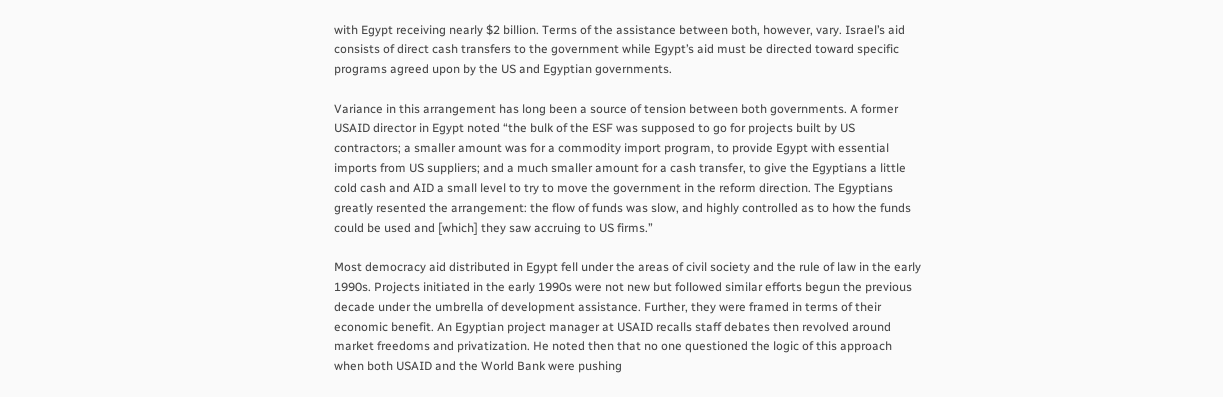with Egypt receiving nearly $2 billion. Terms of the assistance between both, however, vary. Israel’s aid consists of direct cash transfers to the government while Egypt’s aid must be directed toward specific programs agreed upon by the US and Egyptian governments.

Variance in this arrangement has long been a source of tension between both governments. A former USAID director in Egypt noted “the bulk of the ESF was supposed to go for projects built by US contractors; a smaller amount was for a commodity import program, to provide Egypt with essential imports from US suppliers; and a much smaller amount for a cash transfer, to give the Egyptians a little cold cash and AID a small level to try to move the government in the reform direction. The Egyptians greatly resented the arrangement: the flow of funds was slow, and highly controlled as to how the funds could be used and [which] they saw accruing to US firms.”

Most democracy aid distributed in Egypt fell under the areas of civil society and the rule of law in the early 1990s. Projects initiated in the early 1990s were not new but followed similar efforts begun the previous decade under the umbrella of development assistance. Further, they were framed in terms of their economic benefit. An Egyptian project manager at USAID recalls staff debates then revolved around market freedoms and privatization. He noted then that no one questioned the logic of this approach when both USAID and the World Bank were pushing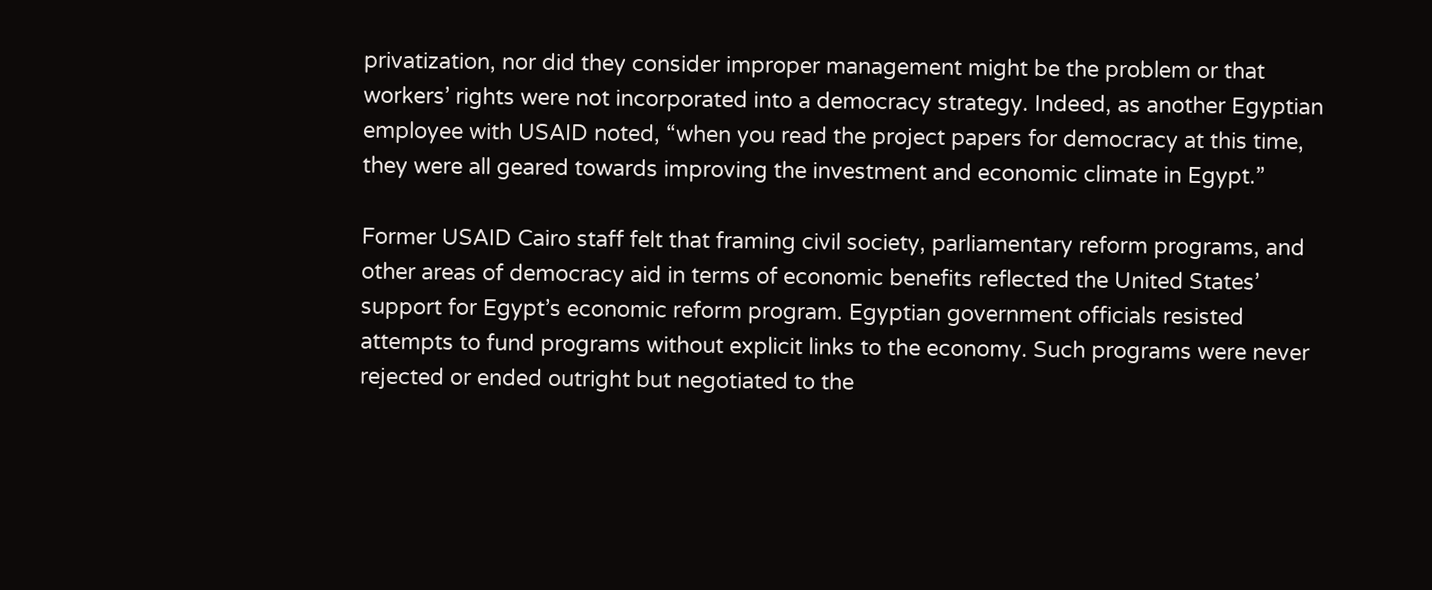privatization, nor did they consider improper management might be the problem or that workers’ rights were not incorporated into a democracy strategy. Indeed, as another Egyptian employee with USAID noted, “when you read the project papers for democracy at this time, they were all geared towards improving the investment and economic climate in Egypt.”

Former USAID Cairo staff felt that framing civil society, parliamentary reform programs, and other areas of democracy aid in terms of economic benefits reflected the United States’ support for Egypt’s economic reform program. Egyptian government officials resisted attempts to fund programs without explicit links to the economy. Such programs were never rejected or ended outright but negotiated to the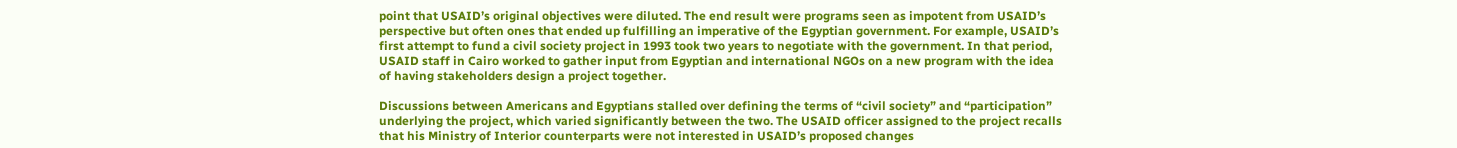point that USAID’s original objectives were diluted. The end result were programs seen as impotent from USAID’s perspective but often ones that ended up fulfilling an imperative of the Egyptian government. For example, USAID’s first attempt to fund a civil society project in 1993 took two years to negotiate with the government. In that period, USAID staff in Cairo worked to gather input from Egyptian and international NGOs on a new program with the idea of having stakeholders design a project together.

Discussions between Americans and Egyptians stalled over defining the terms of “civil society” and “participation” underlying the project, which varied significantly between the two. The USAID officer assigned to the project recalls that his Ministry of Interior counterparts were not interested in USAID’s proposed changes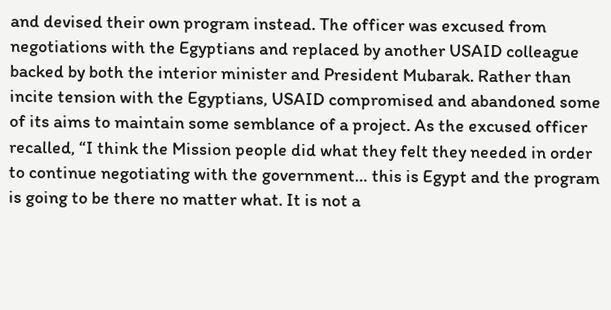and devised their own program instead. The officer was excused from negotiations with the Egyptians and replaced by another USAID colleague backed by both the interior minister and President Mubarak. Rather than incite tension with the Egyptians, USAID compromised and abandoned some of its aims to maintain some semblance of a project. As the excused officer recalled, “I think the Mission people did what they felt they needed in order to continue negotiating with the government… this is Egypt and the program is going to be there no matter what. It is not a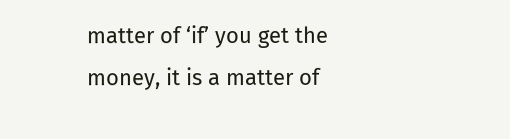matter of ‘if’ you get the money, it is a matter of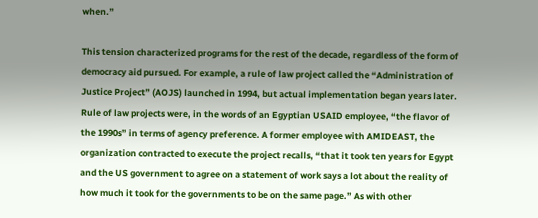when.”

This tension characterized programs for the rest of the decade, regardless of the form of democracy aid pursued. For example, a rule of law project called the “Administration of Justice Project” (AOJS) launched in 1994, but actual implementation began years later. Rule of law projects were, in the words of an Egyptian USAID employee, “the flavor of the 1990s” in terms of agency preference. A former employee with AMIDEAST, the organization contracted to execute the project recalls, “that it took ten years for Egypt and the US government to agree on a statement of work says a lot about the reality of how much it took for the governments to be on the same page.” As with other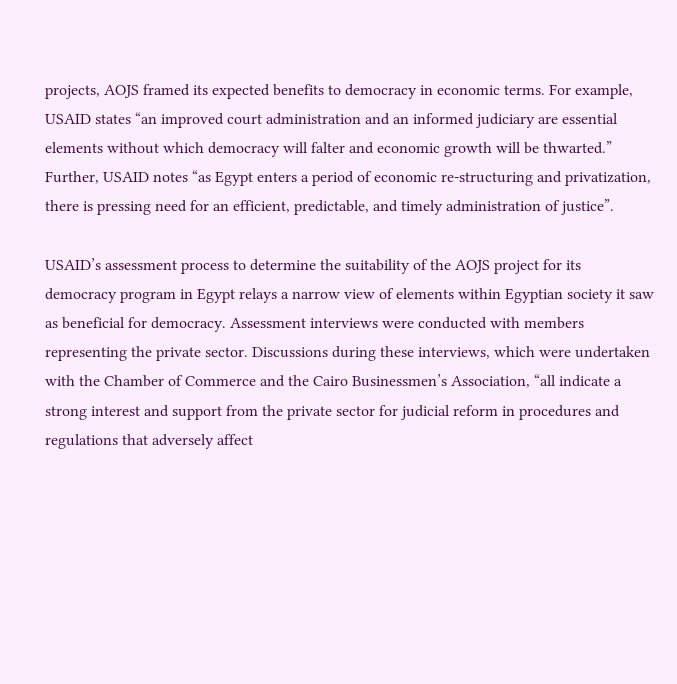projects, AOJS framed its expected benefits to democracy in economic terms. For example, USAID states “an improved court administration and an informed judiciary are essential elements without which democracy will falter and economic growth will be thwarted.” Further, USAID notes “as Egypt enters a period of economic re-structuring and privatization, there is pressing need for an efficient, predictable, and timely administration of justice”.

USAID’s assessment process to determine the suitability of the AOJS project for its democracy program in Egypt relays a narrow view of elements within Egyptian society it saw as beneficial for democracy. Assessment interviews were conducted with members representing the private sector. Discussions during these interviews, which were undertaken with the Chamber of Commerce and the Cairo Businessmen’s Association, “all indicate a strong interest and support from the private sector for judicial reform in procedures and regulations that adversely affect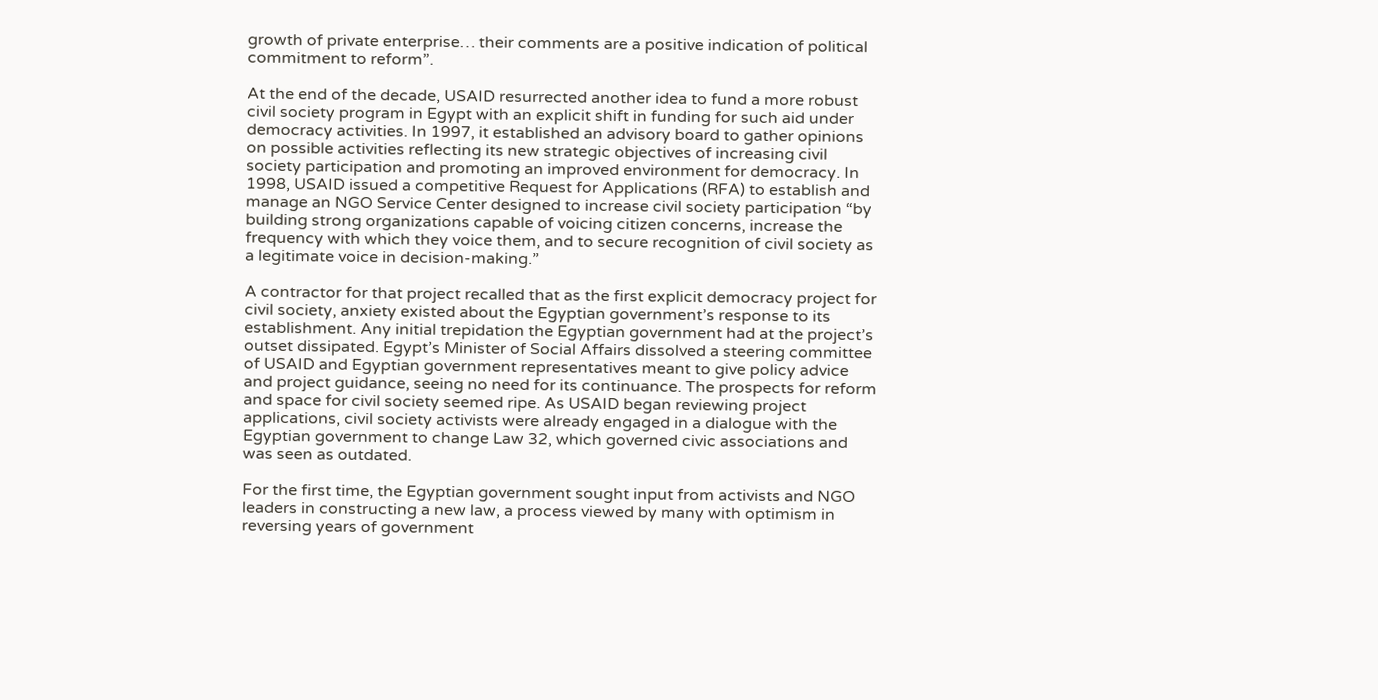growth of private enterprise… their comments are a positive indication of political commitment to reform”.

At the end of the decade, USAID resurrected another idea to fund a more robust civil society program in Egypt with an explicit shift in funding for such aid under democracy activities. In 1997, it established an advisory board to gather opinions on possible activities reflecting its new strategic objectives of increasing civil society participation and promoting an improved environment for democracy. In 1998, USAID issued a competitive Request for Applications (RFA) to establish and manage an NGO Service Center designed to increase civil society participation “by building strong organizations capable of voicing citizen concerns, increase the frequency with which they voice them, and to secure recognition of civil society as a legitimate voice in decision-making.”

A contractor for that project recalled that as the first explicit democracy project for civil society, anxiety existed about the Egyptian government’s response to its establishment. Any initial trepidation the Egyptian government had at the project’s outset dissipated. Egypt’s Minister of Social Affairs dissolved a steering committee of USAID and Egyptian government representatives meant to give policy advice and project guidance, seeing no need for its continuance. The prospects for reform and space for civil society seemed ripe. As USAID began reviewing project applications, civil society activists were already engaged in a dialogue with the Egyptian government to change Law 32, which governed civic associations and was seen as outdated.

For the first time, the Egyptian government sought input from activists and NGO leaders in constructing a new law, a process viewed by many with optimism in reversing years of government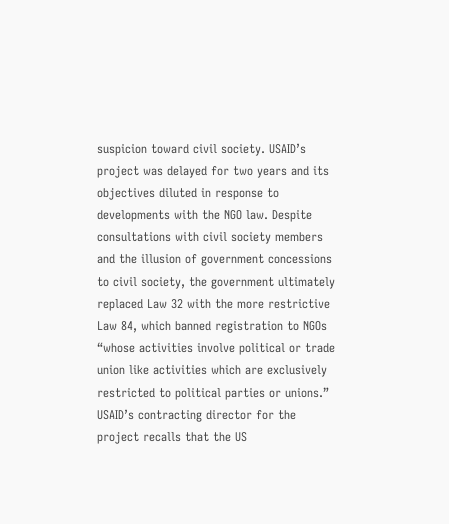suspicion toward civil society. USAID’s project was delayed for two years and its objectives diluted in response to developments with the NGO law. Despite consultations with civil society members and the illusion of government concessions to civil society, the government ultimately replaced Law 32 with the more restrictive Law 84, which banned registration to NGOs “whose activities involve political or trade union like activities which are exclusively restricted to political parties or unions.” USAID’s contracting director for the project recalls that the US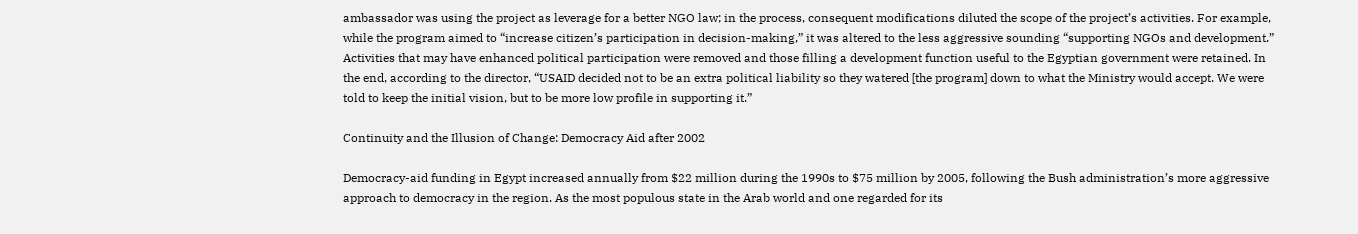ambassador was using the project as leverage for a better NGO law; in the process, consequent modifications diluted the scope of the project’s activities. For example, while the program aimed to “increase citizen’s participation in decision-making,” it was altered to the less aggressive sounding “supporting NGOs and development.” Activities that may have enhanced political participation were removed and those filling a development function useful to the Egyptian government were retained. In the end, according to the director, “USAID decided not to be an extra political liability so they watered [the program] down to what the Ministry would accept. We were told to keep the initial vision, but to be more low profile in supporting it.”

Continuity and the Illusion of Change: Democracy Aid after 2002

Democracy-aid funding in Egypt increased annually from $22 million during the 1990s to $75 million by 2005, following the Bush administration’s more aggressive approach to democracy in the region. As the most populous state in the Arab world and one regarded for its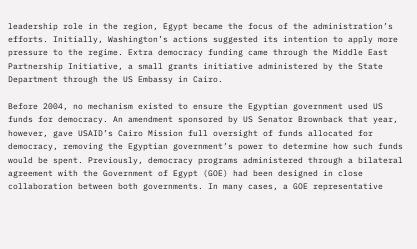leadership role in the region, Egypt became the focus of the administration’s efforts. Initially, Washington’s actions suggested its intention to apply more pressure to the regime. Extra democracy funding came through the Middle East Partnership Initiative, a small grants initiative administered by the State Department through the US Embassy in Cairo.

Before 2004, no mechanism existed to ensure the Egyptian government used US funds for democracy. An amendment sponsored by US Senator Brownback that year, however, gave USAID’s Cairo Mission full oversight of funds allocated for democracy, removing the Egyptian government’s power to determine how such funds would be spent. Previously, democracy programs administered through a bilateral agreement with the Government of Egypt (GOE) had been designed in close collaboration between both governments. In many cases, a GOE representative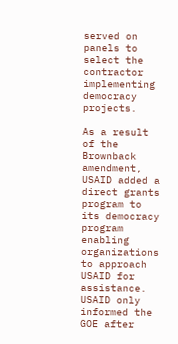served on panels to select the contractor implementing democracy projects.

As a result of the Brownback amendment, USAID added a direct grants program to its democracy program enabling organizations to approach USAID for assistance. USAID only informed the GOE after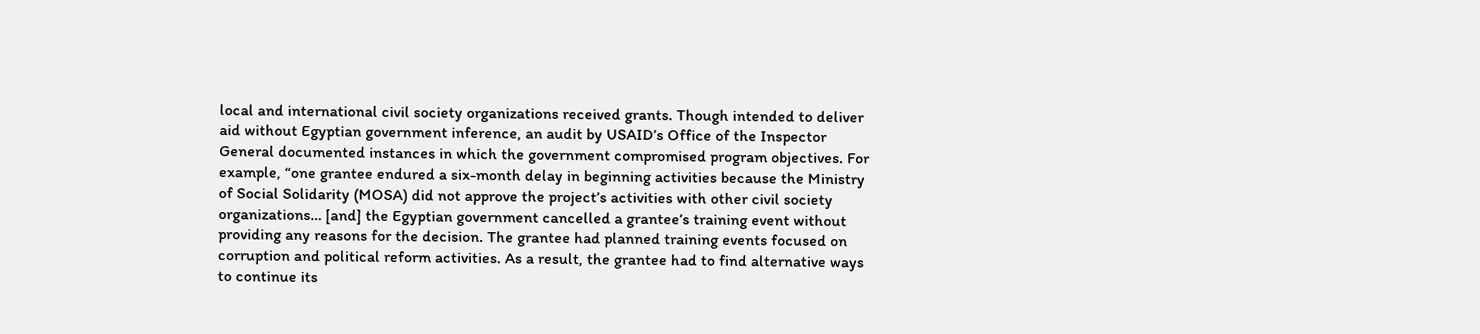local and international civil society organizations received grants. Though intended to deliver aid without Egyptian government inference, an audit by USAID’s Office of the Inspector General documented instances in which the government compromised program objectives. For example, “one grantee endured a six-month delay in beginning activities because the Ministry of Social Solidarity (MOSA) did not approve the project’s activities with other civil society organizations… [and] the Egyptian government cancelled a grantee’s training event without providing any reasons for the decision. The grantee had planned training events focused on corruption and political reform activities. As a result, the grantee had to find alternative ways to continue its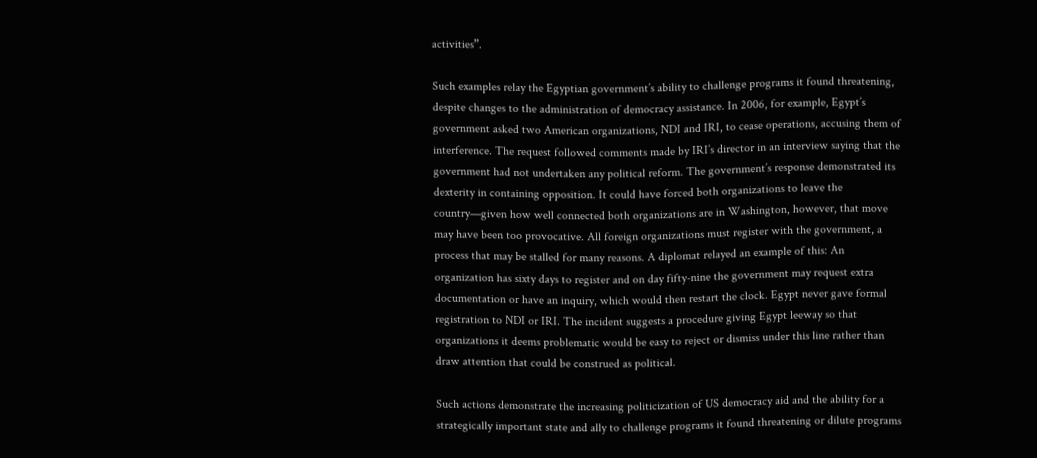activities”.

Such examples relay the Egyptian government’s ability to challenge programs it found threatening, despite changes to the administration of democracy assistance. In 2006, for example, Egypt’s government asked two American organizations, NDI and IRI, to cease operations, accusing them of interference. The request followed comments made by IRI’s director in an interview saying that the government had not undertaken any political reform. The government’s response demonstrated its dexterity in containing opposition. It could have forced both organizations to leave the country—given how well connected both organizations are in Washington, however, that move may have been too provocative. All foreign organizations must register with the government, a process that may be stalled for many reasons. A diplomat relayed an example of this: An organization has sixty days to register and on day fifty-nine the government may request extra documentation or have an inquiry, which would then restart the clock. Egypt never gave formal registration to NDI or IRI. The incident suggests a procedure giving Egypt leeway so that organizations it deems problematic would be easy to reject or dismiss under this line rather than draw attention that could be construed as political.

Such actions demonstrate the increasing politicization of US democracy aid and the ability for a strategically important state and ally to challenge programs it found threatening or dilute programs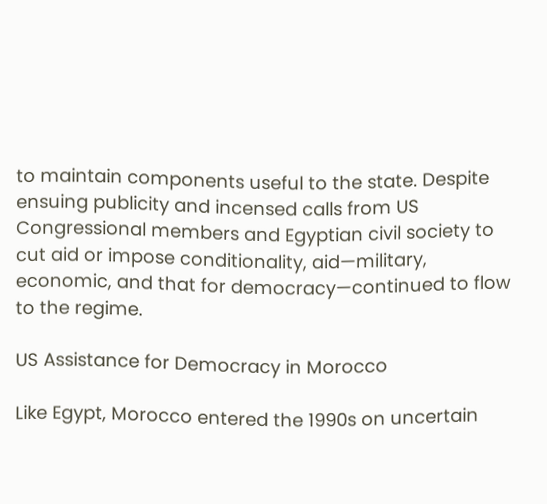to maintain components useful to the state. Despite ensuing publicity and incensed calls from US Congressional members and Egyptian civil society to cut aid or impose conditionality, aid—military, economic, and that for democracy—continued to flow to the regime.

US Assistance for Democracy in Morocco

Like Egypt, Morocco entered the 1990s on uncertain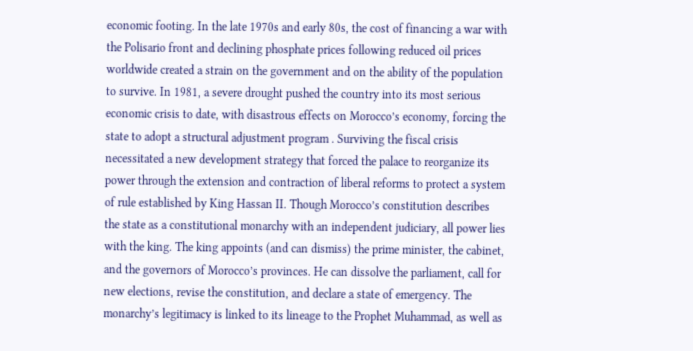economic footing. In the late 1970s and early 80s, the cost of financing a war with the Polisario front and declining phosphate prices following reduced oil prices worldwide created a strain on the government and on the ability of the population to survive. In 1981, a severe drought pushed the country into its most serious economic crisis to date, with disastrous effects on Morocco’s economy, forcing the state to adopt a structural adjustment program . Surviving the fiscal crisis necessitated a new development strategy that forced the palace to reorganize its power through the extension and contraction of liberal reforms to protect a system of rule established by King Hassan II. Though Morocco’s constitution describes the state as a constitutional monarchy with an independent judiciary, all power lies with the king. The king appoints (and can dismiss) the prime minister, the cabinet, and the governors of Morocco’s provinces. He can dissolve the parliament, call for new elections, revise the constitution, and declare a state of emergency. The monarchy’s legitimacy is linked to its lineage to the Prophet Muhammad, as well as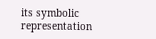its symbolic representation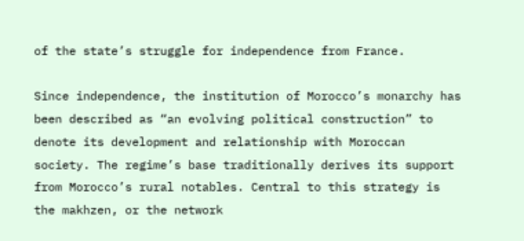of the state’s struggle for independence from France.

Since independence, the institution of Morocco’s monarchy has been described as “an evolving political construction” to denote its development and relationship with Moroccan society. The regime’s base traditionally derives its support from Morocco’s rural notables. Central to this strategy is the makhzen, or the network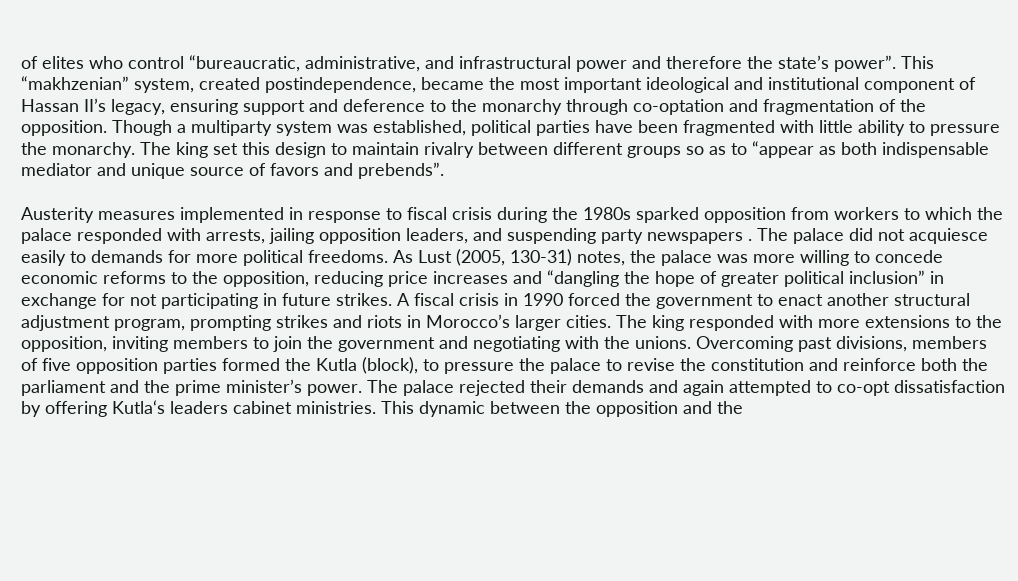of elites who control “bureaucratic, administrative, and infrastructural power and therefore the state’s power”. This “makhzenian” system, created postindependence, became the most important ideological and institutional component of Hassan II’s legacy, ensuring support and deference to the monarchy through co-optation and fragmentation of the opposition. Though a multiparty system was established, political parties have been fragmented with little ability to pressure the monarchy. The king set this design to maintain rivalry between different groups so as to “appear as both indispensable mediator and unique source of favors and prebends”.

Austerity measures implemented in response to fiscal crisis during the 1980s sparked opposition from workers to which the palace responded with arrests, jailing opposition leaders, and suspending party newspapers . The palace did not acquiesce easily to demands for more political freedoms. As Lust (2005, 130-31) notes, the palace was more willing to concede economic reforms to the opposition, reducing price increases and “dangling the hope of greater political inclusion” in exchange for not participating in future strikes. A fiscal crisis in 1990 forced the government to enact another structural adjustment program, prompting strikes and riots in Morocco’s larger cities. The king responded with more extensions to the opposition, inviting members to join the government and negotiating with the unions. Overcoming past divisions, members of five opposition parties formed the Kutla (block), to pressure the palace to revise the constitution and reinforce both the parliament and the prime minister’s power. The palace rejected their demands and again attempted to co-opt dissatisfaction by offering Kutla‘s leaders cabinet ministries. This dynamic between the opposition and the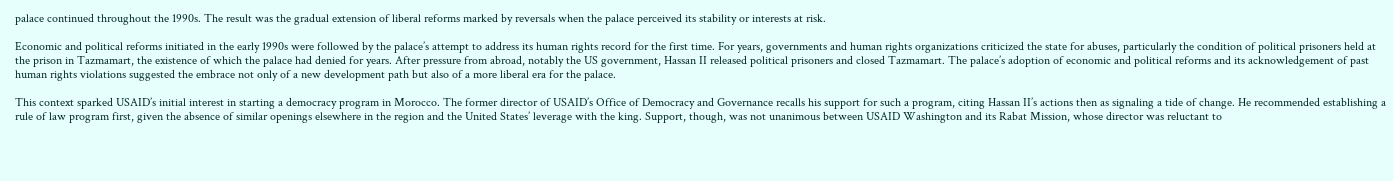palace continued throughout the 1990s. The result was the gradual extension of liberal reforms marked by reversals when the palace perceived its stability or interests at risk.

Economic and political reforms initiated in the early 1990s were followed by the palace’s attempt to address its human rights record for the first time. For years, governments and human rights organizations criticized the state for abuses, particularly the condition of political prisoners held at the prison in Tazmamart, the existence of which the palace had denied for years. After pressure from abroad, notably the US government, Hassan II released political prisoners and closed Tazmamart. The palace’s adoption of economic and political reforms and its acknowledgement of past human rights violations suggested the embrace not only of a new development path but also of a more liberal era for the palace.

This context sparked USAID’s initial interest in starting a democracy program in Morocco. The former director of USAID’s Office of Democracy and Governance recalls his support for such a program, citing Hassan II’s actions then as signaling a tide of change. He recommended establishing a rule of law program first, given the absence of similar openings elsewhere in the region and the United States’ leverage with the king. Support, though, was not unanimous between USAID Washington and its Rabat Mission, whose director was reluctant to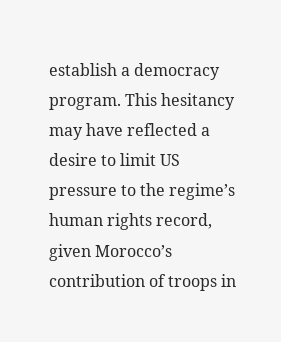establish a democracy program. This hesitancy may have reflected a desire to limit US pressure to the regime’s human rights record, given Morocco’s contribution of troops in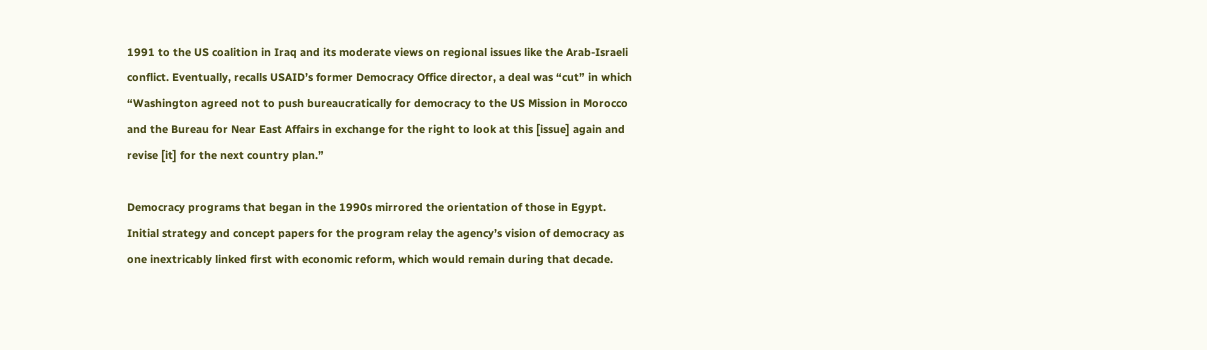1991 to the US coalition in Iraq and its moderate views on regional issues like the Arab-Israeli conflict. Eventually, recalls USAID’s former Democracy Office director, a deal was “cut” in which “Washington agreed not to push bureaucratically for democracy to the US Mission in Morocco and the Bureau for Near East Affairs in exchange for the right to look at this [issue] again and revise [it] for the next country plan.”

Democracy programs that began in the 1990s mirrored the orientation of those in Egypt. Initial strategy and concept papers for the program relay the agency’s vision of democracy as one inextricably linked first with economic reform, which would remain during that decade.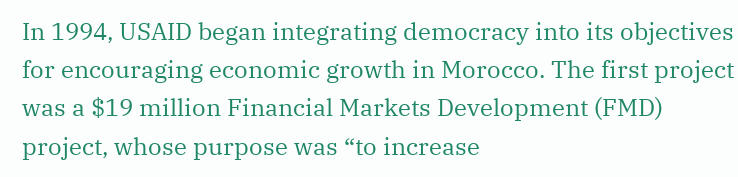In 1994, USAID began integrating democracy into its objectives for encouraging economic growth in Morocco. The first project was a $19 million Financial Markets Development (FMD) project, whose purpose was “to increase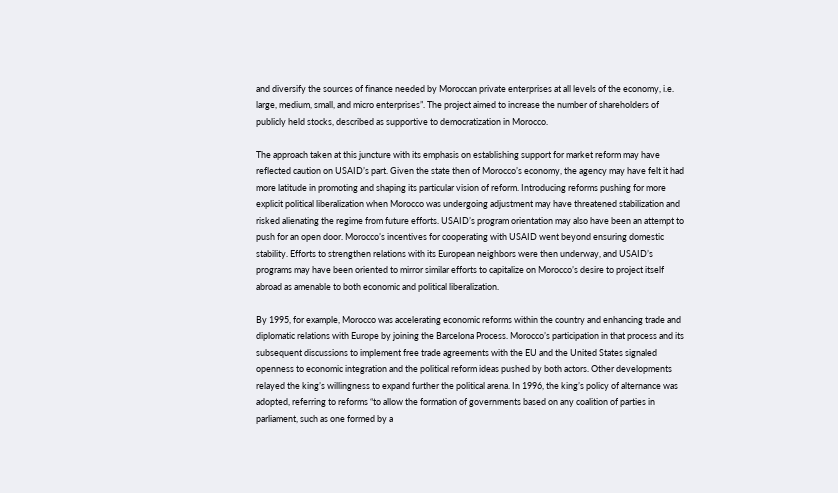and diversify the sources of finance needed by Moroccan private enterprises at all levels of the economy, i.e. large, medium, small, and micro enterprises”. The project aimed to increase the number of shareholders of publicly held stocks, described as supportive to democratization in Morocco.

The approach taken at this juncture with its emphasis on establishing support for market reform may have reflected caution on USAID’s part. Given the state then of Morocco’s economy, the agency may have felt it had more latitude in promoting and shaping its particular vision of reform. Introducing reforms pushing for more explicit political liberalization when Morocco was undergoing adjustment may have threatened stabilization and risked alienating the regime from future efforts. USAID’s program orientation may also have been an attempt to push for an open door. Morocco’s incentives for cooperating with USAID went beyond ensuring domestic stability. Efforts to strengthen relations with its European neighbors were then underway, and USAID’s programs may have been oriented to mirror similar efforts to capitalize on Morocco’s desire to project itself abroad as amenable to both economic and political liberalization.

By 1995, for example, Morocco was accelerating economic reforms within the country and enhancing trade and diplomatic relations with Europe by joining the Barcelona Process. Morocco’s participation in that process and its subsequent discussions to implement free trade agreements with the EU and the United States signaled openness to economic integration and the political reform ideas pushed by both actors. Other developments relayed the king’s willingness to expand further the political arena. In 1996, the king’s policy of alternance was adopted, referring to reforms “to allow the formation of governments based on any coalition of parties in parliament, such as one formed by a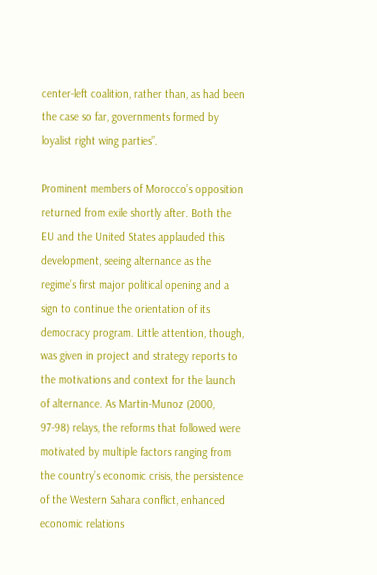center-left coalition, rather than, as had been the case so far, governments formed by loyalist right wing parties”.

Prominent members of Morocco’s opposition returned from exile shortly after. Both the EU and the United States applauded this development, seeing alternance as the regime’s first major political opening and a sign to continue the orientation of its democracy program. Little attention, though, was given in project and strategy reports to the motivations and context for the launch of alternance. As Martin-Munoz (2000, 97-98) relays, the reforms that followed were motivated by multiple factors ranging from the country’s economic crisis, the persistence of the Western Sahara conflict, enhanced economic relations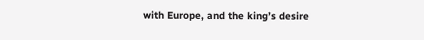with Europe, and the king’s desire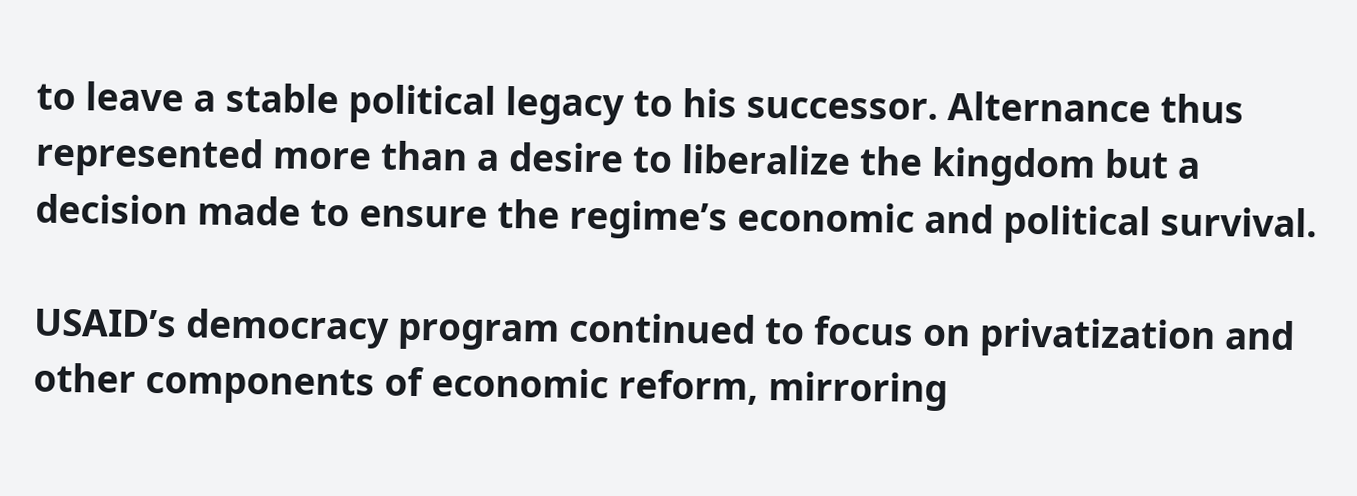to leave a stable political legacy to his successor. Alternance thus represented more than a desire to liberalize the kingdom but a decision made to ensure the regime’s economic and political survival.

USAID’s democracy program continued to focus on privatization and other components of economic reform, mirroring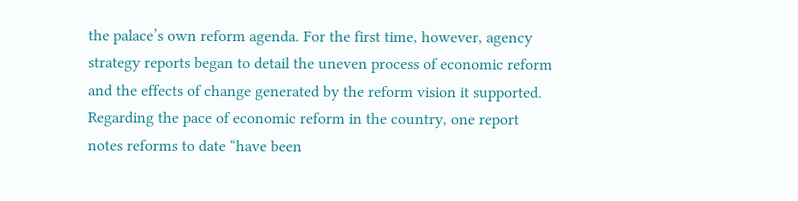the palace’s own reform agenda. For the first time, however, agency strategy reports began to detail the uneven process of economic reform and the effects of change generated by the reform vision it supported. Regarding the pace of economic reform in the country, one report notes reforms to date “have been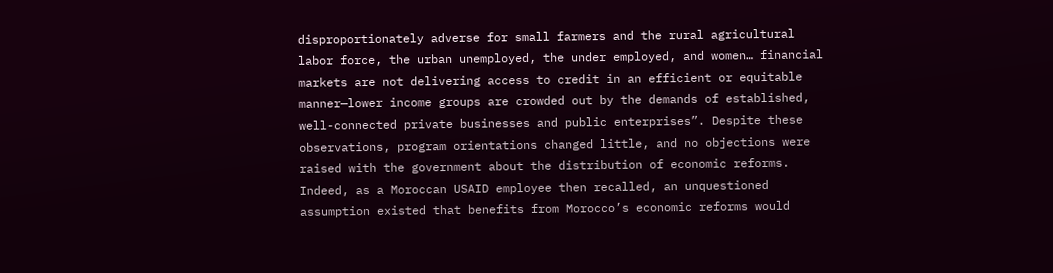disproportionately adverse for small farmers and the rural agricultural labor force, the urban unemployed, the under employed, and women… financial markets are not delivering access to credit in an efficient or equitable manner—lower income groups are crowded out by the demands of established, well-connected private businesses and public enterprises”. Despite these observations, program orientations changed little, and no objections were raised with the government about the distribution of economic reforms. Indeed, as a Moroccan USAID employee then recalled, an unquestioned assumption existed that benefits from Morocco’s economic reforms would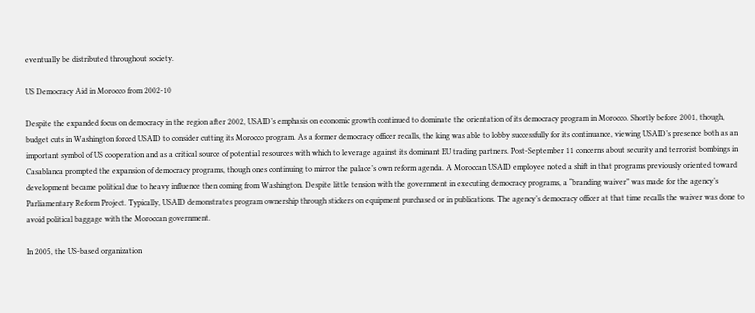eventually be distributed throughout society.

US Democracy Aid in Morocco from 2002-10

Despite the expanded focus on democracy in the region after 2002, USAID’s emphasis on economic growth continued to dominate the orientation of its democracy program in Morocco. Shortly before 2001, though, budget cuts in Washington forced USAID to consider cutting its Morocco program. As a former democracy officer recalls, the king was able to lobby successfully for its continuance, viewing USAID’s presence both as an important symbol of US cooperation and as a critical source of potential resources with which to leverage against its dominant EU trading partners. Post-September 11 concerns about security and terrorist bombings in Casablanca prompted the expansion of democracy programs, though ones continuing to mirror the palace’s own reform agenda. A Moroccan USAID employee noted a shift in that programs previously oriented toward development became political due to heavy influence then coming from Washington. Despite little tension with the government in executing democracy programs, a “branding waiver” was made for the agency’s Parliamentary Reform Project. Typically, USAID demonstrates program ownership through stickers on equipment purchased or in publications. The agency’s democracy officer at that time recalls the waiver was done to avoid political baggage with the Moroccan government.

In 2005, the US-based organization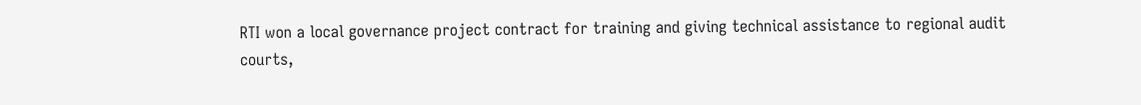RTI won a local governance project contract for training and giving technical assistance to regional audit courts,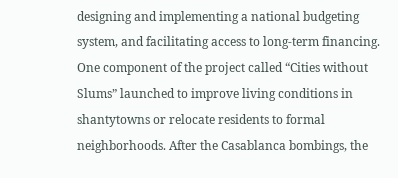designing and implementing a national budgeting system, and facilitating access to long-term financing. One component of the project called “Cities without Slums” launched to improve living conditions in shantytowns or relocate residents to formal neighborhoods. After the Casablanca bombings, the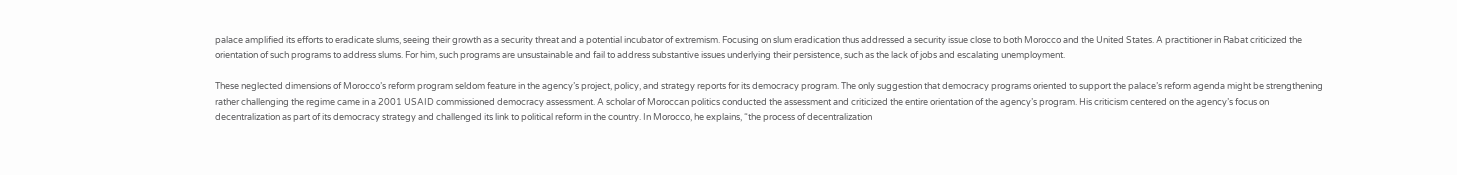palace amplified its efforts to eradicate slums, seeing their growth as a security threat and a potential incubator of extremism. Focusing on slum eradication thus addressed a security issue close to both Morocco and the United States. A practitioner in Rabat criticized the orientation of such programs to address slums. For him, such programs are unsustainable and fail to address substantive issues underlying their persistence, such as the lack of jobs and escalating unemployment.

These neglected dimensions of Morocco’s reform program seldom feature in the agency’s project, policy, and strategy reports for its democracy program. The only suggestion that democracy programs oriented to support the palace’s reform agenda might be strengthening rather challenging the regime came in a 2001 USAID commissioned democracy assessment. A scholar of Moroccan politics conducted the assessment and criticized the entire orientation of the agency’s program. His criticism centered on the agency’s focus on decentralization as part of its democracy strategy and challenged its link to political reform in the country. In Morocco, he explains, “the process of decentralization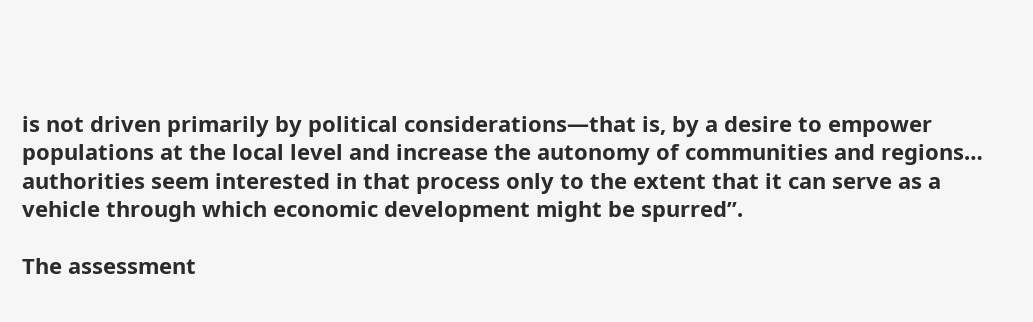is not driven primarily by political considerations—that is, by a desire to empower populations at the local level and increase the autonomy of communities and regions… authorities seem interested in that process only to the extent that it can serve as a vehicle through which economic development might be spurred”.

The assessment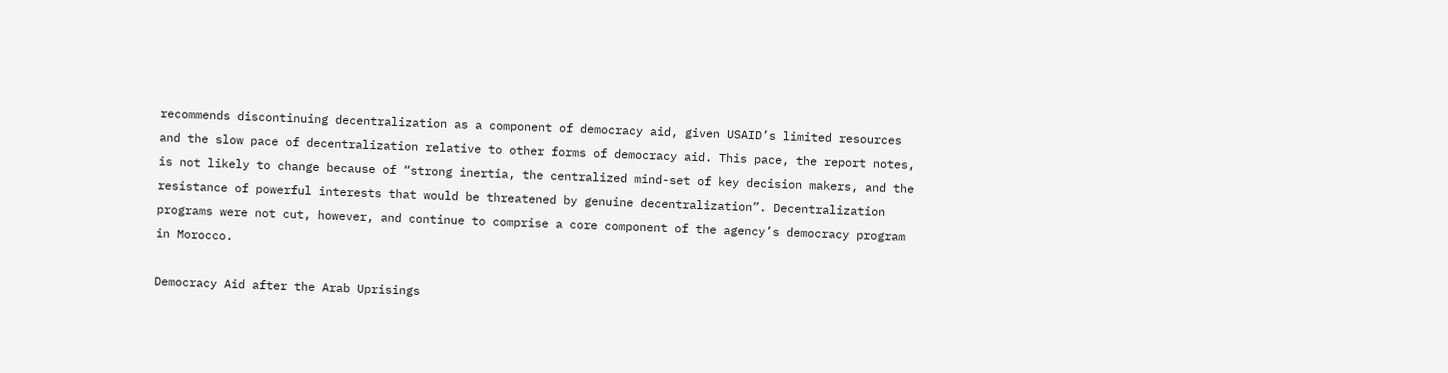recommends discontinuing decentralization as a component of democracy aid, given USAID’s limited resources and the slow pace of decentralization relative to other forms of democracy aid. This pace, the report notes, is not likely to change because of “strong inertia, the centralized mind-set of key decision makers, and the resistance of powerful interests that would be threatened by genuine decentralization”. Decentralization programs were not cut, however, and continue to comprise a core component of the agency’s democracy program in Morocco.

Democracy Aid after the Arab Uprisings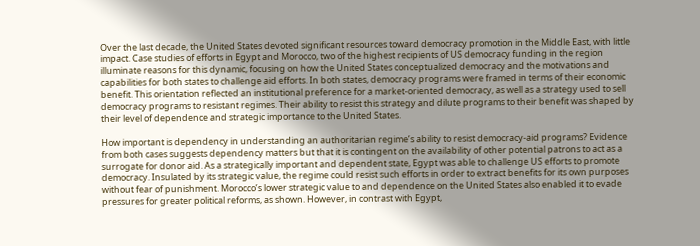Over the last decade, the United States devoted significant resources toward democracy promotion in the Middle East, with little impact. Case studies of efforts in Egypt and Morocco, two of the highest recipients of US democracy funding in the region illuminate reasons for this dynamic, focusing on how the United States conceptualized democracy and the motivations and capabilities for both states to challenge aid efforts. In both states, democracy programs were framed in terms of their economic benefit. This orientation reflected an institutional preference for a market-oriented democracy, as well as a strategy used to sell democracy programs to resistant regimes. Their ability to resist this strategy and dilute programs to their benefit was shaped by their level of dependence and strategic importance to the United States.

How important is dependency in understanding an authoritarian regime’s ability to resist democracy-aid programs? Evidence from both cases suggests dependency matters but that it is contingent on the availability of other potential patrons to act as a surrogate for donor aid. As a strategically important and dependent state, Egypt was able to challenge US efforts to promote democracy. Insulated by its strategic value, the regime could resist such efforts in order to extract benefits for its own purposes without fear of punishment. Morocco’s lower strategic value to and dependence on the United States also enabled it to evade pressures for greater political reforms, as shown. However, in contrast with Egypt,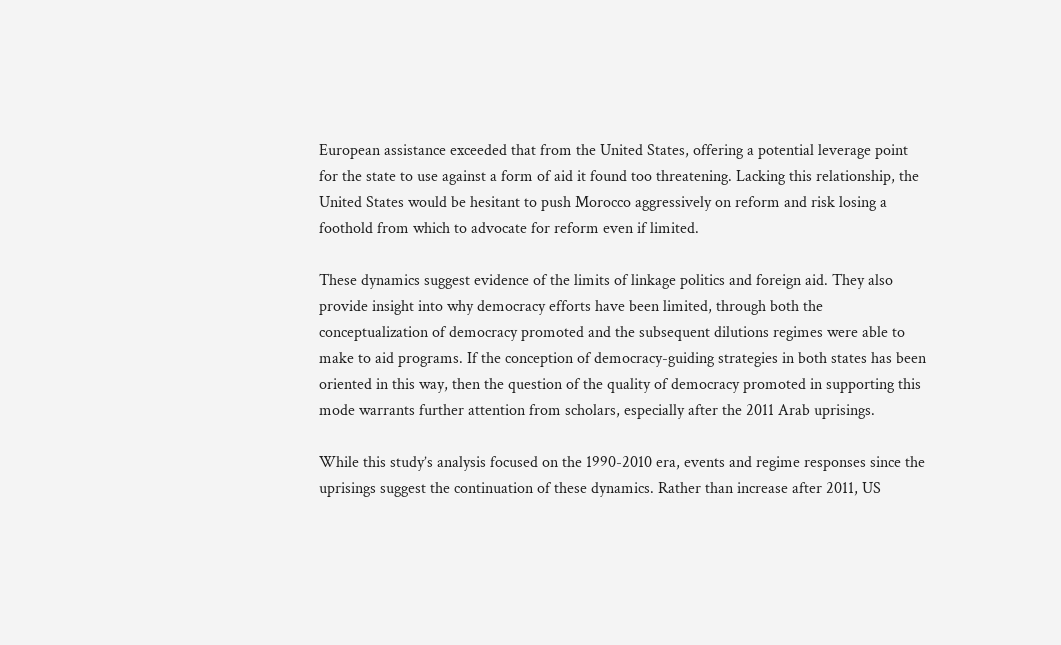European assistance exceeded that from the United States, offering a potential leverage point for the state to use against a form of aid it found too threatening. Lacking this relationship, the United States would be hesitant to push Morocco aggressively on reform and risk losing a foothold from which to advocate for reform even if limited.

These dynamics suggest evidence of the limits of linkage politics and foreign aid. They also provide insight into why democracy efforts have been limited, through both the conceptualization of democracy promoted and the subsequent dilutions regimes were able to make to aid programs. If the conception of democracy-guiding strategies in both states has been oriented in this way, then the question of the quality of democracy promoted in supporting this mode warrants further attention from scholars, especially after the 2011 Arab uprisings.

While this study’s analysis focused on the 1990-2010 era, events and regime responses since the uprisings suggest the continuation of these dynamics. Rather than increase after 2011, US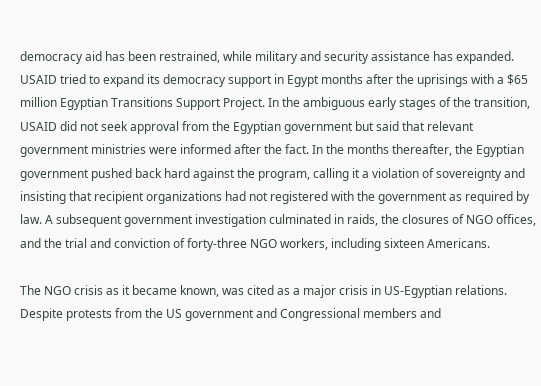democracy aid has been restrained, while military and security assistance has expanded. USAID tried to expand its democracy support in Egypt months after the uprisings with a $65 million Egyptian Transitions Support Project. In the ambiguous early stages of the transition, USAID did not seek approval from the Egyptian government but said that relevant government ministries were informed after the fact. In the months thereafter, the Egyptian government pushed back hard against the program, calling it a violation of sovereignty and insisting that recipient organizations had not registered with the government as required by law. A subsequent government investigation culminated in raids, the closures of NGO offices, and the trial and conviction of forty-three NGO workers, including sixteen Americans.

The NGO crisis as it became known, was cited as a major crisis in US-Egyptian relations. Despite protests from the US government and Congressional members and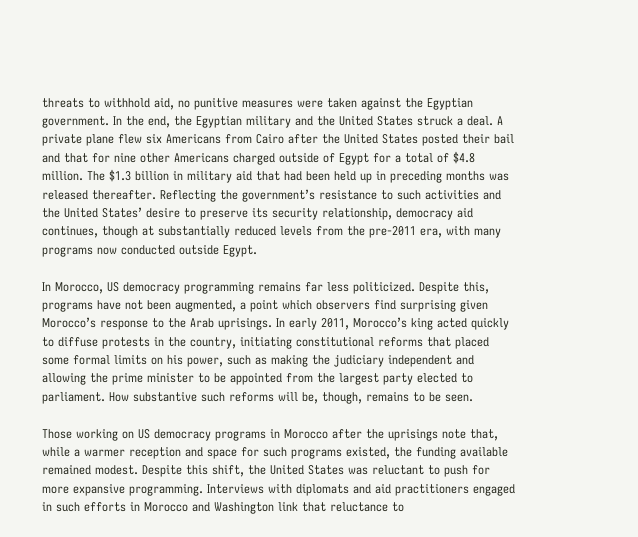threats to withhold aid, no punitive measures were taken against the Egyptian government. In the end, the Egyptian military and the United States struck a deal. A private plane flew six Americans from Cairo after the United States posted their bail and that for nine other Americans charged outside of Egypt for a total of $4.8 million. The $1.3 billion in military aid that had been held up in preceding months was released thereafter. Reflecting the government’s resistance to such activities and the United States’ desire to preserve its security relationship, democracy aid continues, though at substantially reduced levels from the pre-2011 era, with many programs now conducted outside Egypt.

In Morocco, US democracy programming remains far less politicized. Despite this, programs have not been augmented, a point which observers find surprising given Morocco’s response to the Arab uprisings. In early 2011, Morocco’s king acted quickly to diffuse protests in the country, initiating constitutional reforms that placed some formal limits on his power, such as making the judiciary independent and allowing the prime minister to be appointed from the largest party elected to parliament. How substantive such reforms will be, though, remains to be seen.

Those working on US democracy programs in Morocco after the uprisings note that, while a warmer reception and space for such programs existed, the funding available remained modest. Despite this shift, the United States was reluctant to push for more expansive programming. Interviews with diplomats and aid practitioners engaged in such efforts in Morocco and Washington link that reluctance to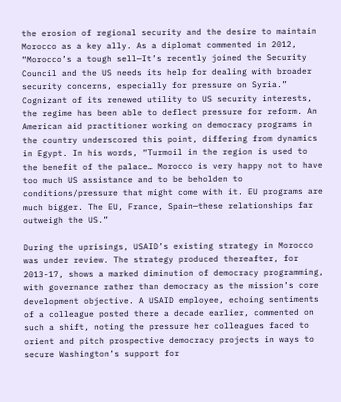the erosion of regional security and the desire to maintain Morocco as a key ally. As a diplomat commented in 2012, “Morocco’s a tough sell—It’s recently joined the Security Council and the US needs its help for dealing with broader security concerns, especially for pressure on Syria.” Cognizant of its renewed utility to US security interests, the regime has been able to deflect pressure for reform. An American aid practitioner working on democracy programs in the country underscored this point, differing from dynamics in Egypt. In his words, “Turmoil in the region is used to the benefit of the palace… Morocco is very happy not to have too much US assistance and to be beholden to conditions/pressure that might come with it. EU programs are much bigger. The EU, France, Spain—these relationships far outweigh the US.”

During the uprisings, USAID’s existing strategy in Morocco was under review. The strategy produced thereafter, for 2013-17, shows a marked diminution of democracy programming, with governance rather than democracy as the mission’s core development objective. A USAID employee, echoing sentiments of a colleague posted there a decade earlier, commented on such a shift, noting the pressure her colleagues faced to orient and pitch prospective democracy projects in ways to secure Washington’s support for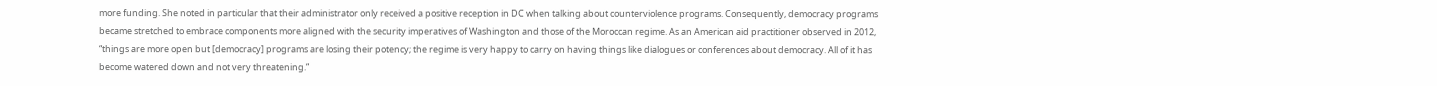more funding. She noted in particular that their administrator only received a positive reception in DC when talking about counterviolence programs. Consequently, democracy programs became stretched to embrace components more aligned with the security imperatives of Washington and those of the Moroccan regime. As an American aid practitioner observed in 2012, “things are more open but [democracy] programs are losing their potency; the regime is very happy to carry on having things like dialogues or conferences about democracy. All of it has become watered down and not very threatening.”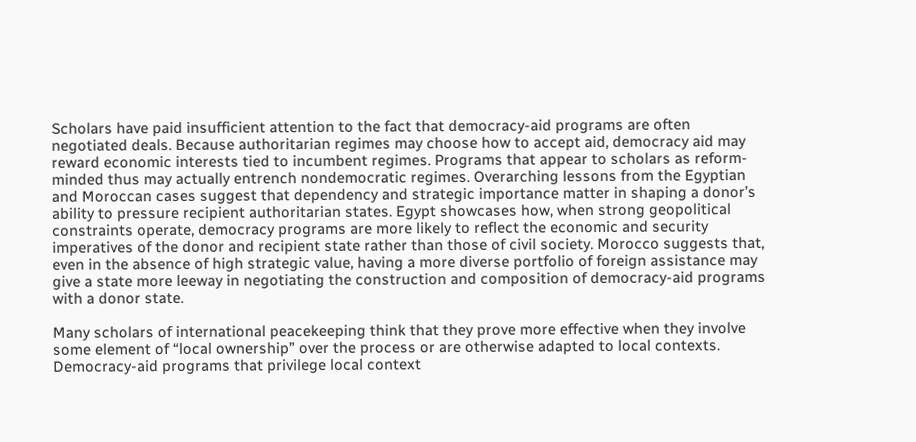Scholars have paid insufficient attention to the fact that democracy-aid programs are often negotiated deals. Because authoritarian regimes may choose how to accept aid, democracy aid may reward economic interests tied to incumbent regimes. Programs that appear to scholars as reform-minded thus may actually entrench nondemocratic regimes. Overarching lessons from the Egyptian and Moroccan cases suggest that dependency and strategic importance matter in shaping a donor’s ability to pressure recipient authoritarian states. Egypt showcases how, when strong geopolitical constraints operate, democracy programs are more likely to reflect the economic and security imperatives of the donor and recipient state rather than those of civil society. Morocco suggests that, even in the absence of high strategic value, having a more diverse portfolio of foreign assistance may give a state more leeway in negotiating the construction and composition of democracy-aid programs with a donor state.

Many scholars of international peacekeeping think that they prove more effective when they involve some element of “local ownership” over the process or are otherwise adapted to local contexts. Democracy-aid programs that privilege local context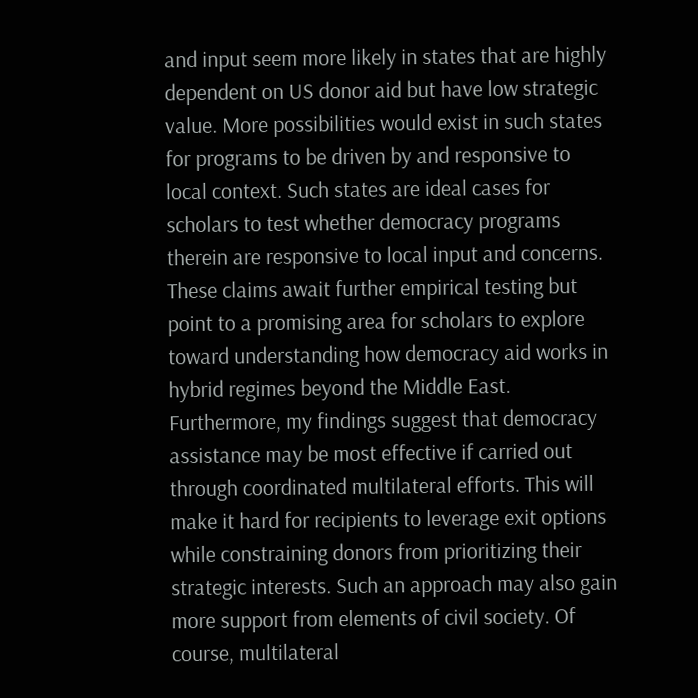and input seem more likely in states that are highly dependent on US donor aid but have low strategic value. More possibilities would exist in such states for programs to be driven by and responsive to local context. Such states are ideal cases for scholars to test whether democracy programs therein are responsive to local input and concerns. These claims await further empirical testing but point to a promising area for scholars to explore toward understanding how democracy aid works in hybrid regimes beyond the Middle East. Furthermore, my findings suggest that democracy assistance may be most effective if carried out through coordinated multilateral efforts. This will make it hard for recipients to leverage exit options while constraining donors from prioritizing their strategic interests. Such an approach may also gain more support from elements of civil society. Of course, multilateral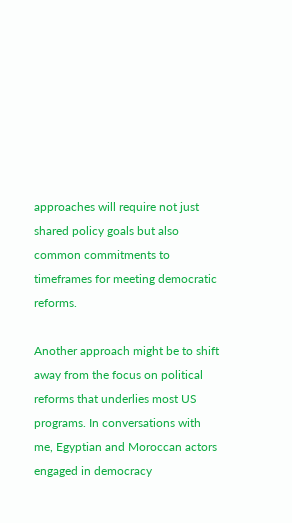approaches will require not just shared policy goals but also common commitments to timeframes for meeting democratic reforms.

Another approach might be to shift away from the focus on political reforms that underlies most US programs. In conversations with me, Egyptian and Moroccan actors engaged in democracy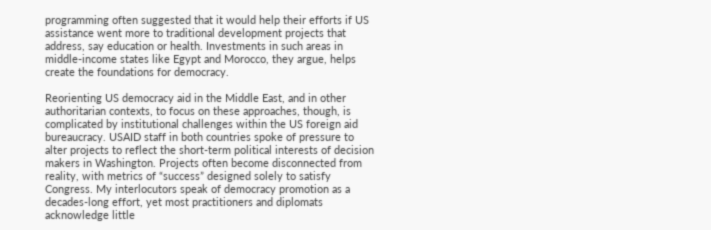programming often suggested that it would help their efforts if US assistance went more to traditional development projects that address, say education or health. Investments in such areas in middle-income states like Egypt and Morocco, they argue, helps create the foundations for democracy.

Reorienting US democracy aid in the Middle East, and in other authoritarian contexts, to focus on these approaches, though, is complicated by institutional challenges within the US foreign aid bureaucracy. USAID staff in both countries spoke of pressure to alter projects to reflect the short-term political interests of decision makers in Washington. Projects often become disconnected from reality, with metrics of “success” designed solely to satisfy Congress. My interlocutors speak of democracy promotion as a decades-long effort, yet most practitioners and diplomats acknowledge little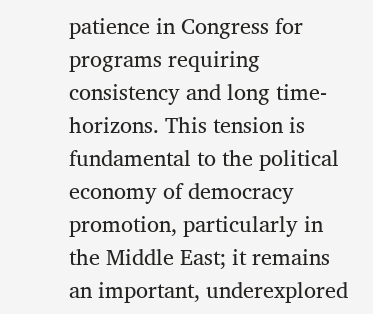patience in Congress for programs requiring consistency and long time-horizons. This tension is fundamental to the political economy of democracy promotion, particularly in the Middle East; it remains an important, underexplored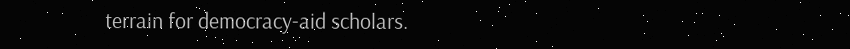terrain for democracy-aid scholars.